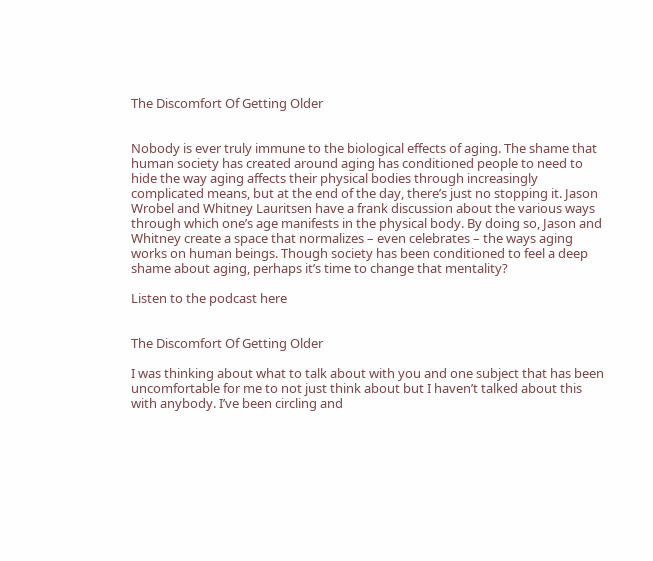The Discomfort Of Getting Older


Nobody is ever truly immune to the biological effects of aging. The shame that human society has created around aging has conditioned people to need to hide the way aging affects their physical bodies through increasingly complicated means, but at the end of the day, there’s just no stopping it. Jason Wrobel and Whitney Lauritsen have a frank discussion about the various ways through which one’s age manifests in the physical body. By doing so, Jason and Whitney create a space that normalizes – even celebrates – the ways aging works on human beings. Though society has been conditioned to feel a deep shame about aging, perhaps it’s time to change that mentality?

Listen to the podcast here


The Discomfort Of Getting Older

I was thinking about what to talk about with you and one subject that has been uncomfortable for me to not just think about but I haven’t talked about this with anybody. I’ve been circling and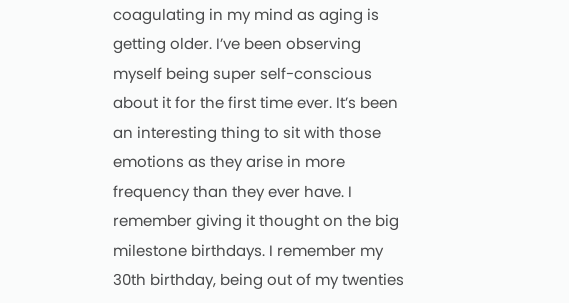coagulating in my mind as aging is getting older. I’ve been observing myself being super self-conscious about it for the first time ever. It’s been an interesting thing to sit with those emotions as they arise in more frequency than they ever have. I remember giving it thought on the big milestone birthdays. I remember my 30th birthday, being out of my twenties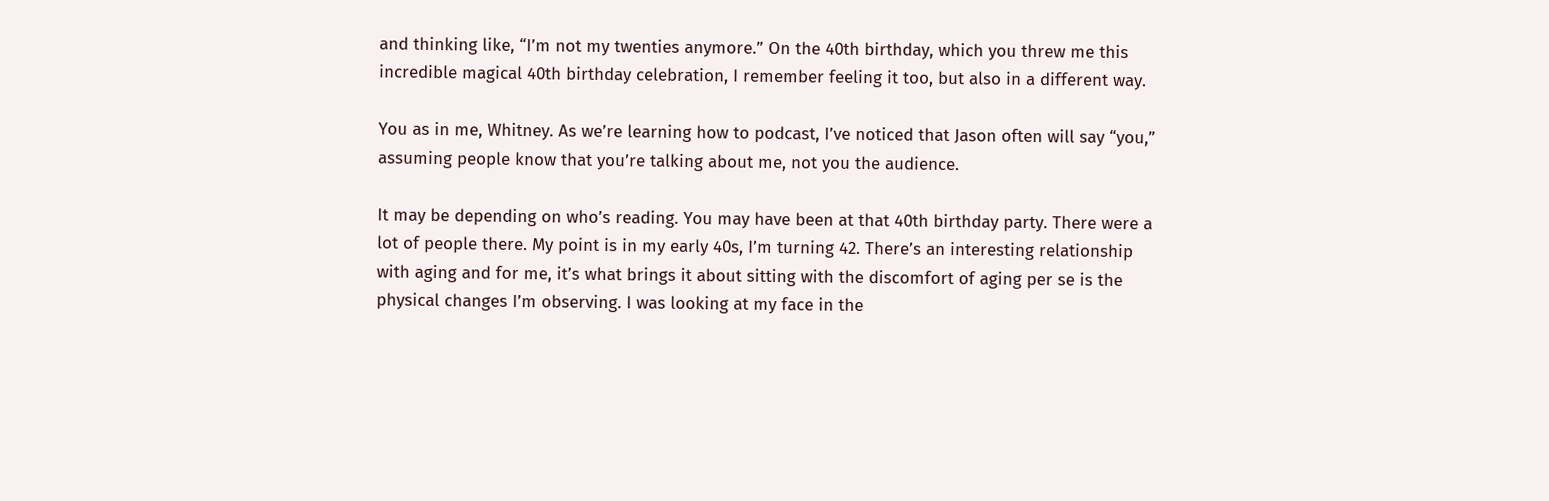and thinking like, “I’m not my twenties anymore.” On the 40th birthday, which you threw me this incredible magical 40th birthday celebration, I remember feeling it too, but also in a different way.

You as in me, Whitney. As we’re learning how to podcast, I’ve noticed that Jason often will say “you,” assuming people know that you’re talking about me, not you the audience.

It may be depending on who’s reading. You may have been at that 40th birthday party. There were a lot of people there. My point is in my early 40s, I’m turning 42. There’s an interesting relationship with aging and for me, it’s what brings it about sitting with the discomfort of aging per se is the physical changes I’m observing. I was looking at my face in the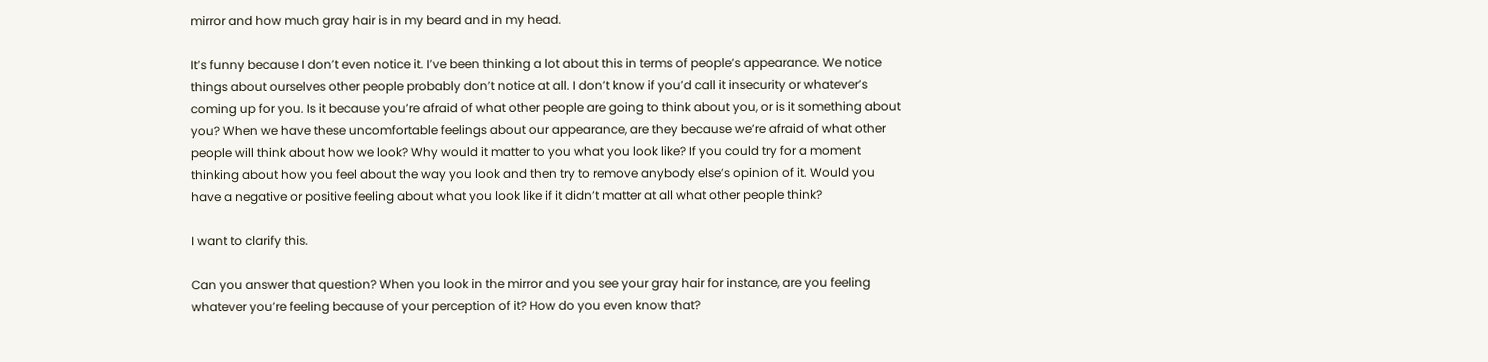mirror and how much gray hair is in my beard and in my head.

It’s funny because I don’t even notice it. I’ve been thinking a lot about this in terms of people’s appearance. We notice things about ourselves other people probably don’t notice at all. I don’t know if you’d call it insecurity or whatever’s coming up for you. Is it because you’re afraid of what other people are going to think about you, or is it something about you? When we have these uncomfortable feelings about our appearance, are they because we’re afraid of what other people will think about how we look? Why would it matter to you what you look like? If you could try for a moment thinking about how you feel about the way you look and then try to remove anybody else’s opinion of it. Would you have a negative or positive feeling about what you look like if it didn’t matter at all what other people think?

I want to clarify this.

Can you answer that question? When you look in the mirror and you see your gray hair for instance, are you feeling whatever you’re feeling because of your perception of it? How do you even know that?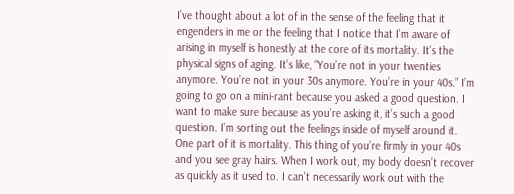I’ve thought about a lot of in the sense of the feeling that it engenders in me or the feeling that I notice that I’m aware of arising in myself is honestly at the core of its mortality. It’s the physical signs of aging. It’s like, “You’re not in your twenties anymore. You’re not in your 30s anymore. You’re in your 40s.” I’m going to go on a mini-rant because you asked a good question. I want to make sure because as you’re asking it, it’s such a good question. I’m sorting out the feelings inside of myself around it. One part of it is mortality. This thing of you’re firmly in your 40s and you see gray hairs. When I work out, my body doesn’t recover as quickly as it used to. I can’t necessarily work out with the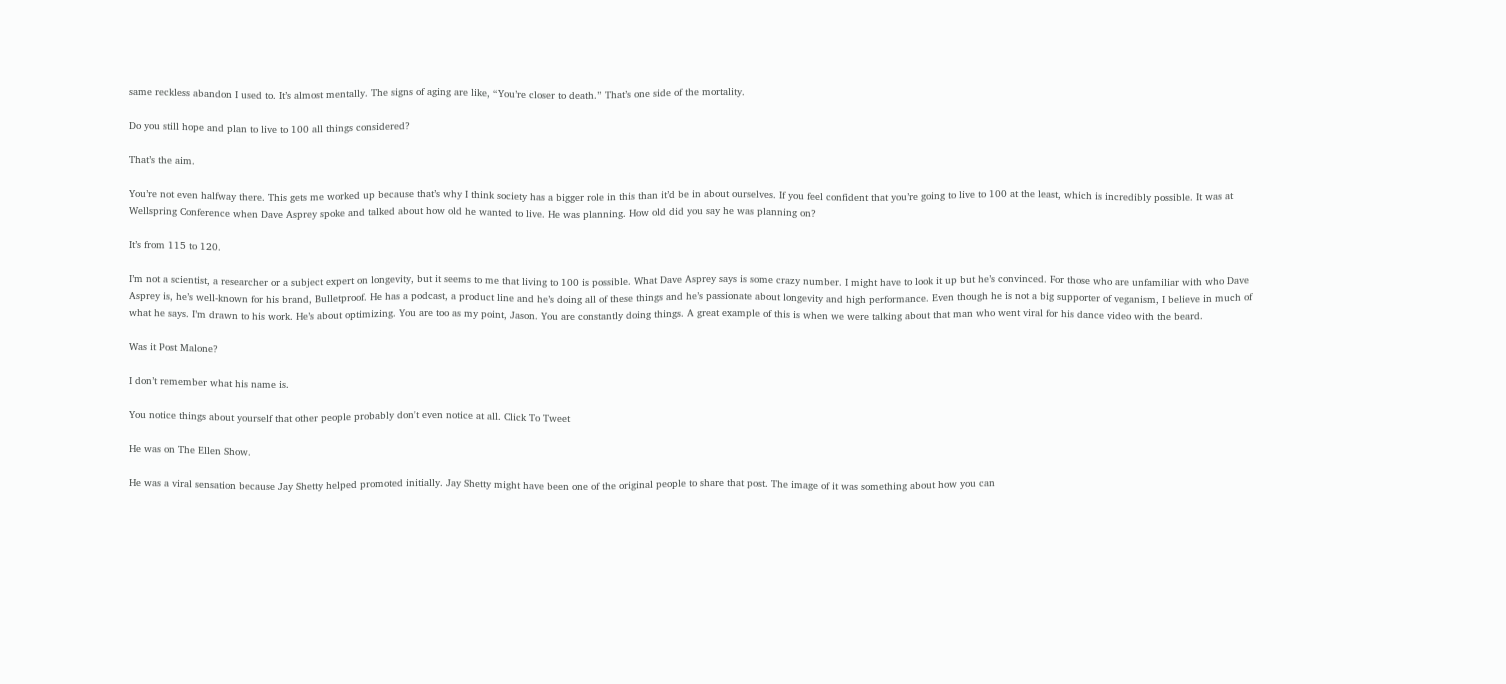same reckless abandon I used to. It’s almost mentally. The signs of aging are like, “You’re closer to death.” That’s one side of the mortality.

Do you still hope and plan to live to 100 all things considered?

That’s the aim.

You’re not even halfway there. This gets me worked up because that’s why I think society has a bigger role in this than it’d be in about ourselves. If you feel confident that you’re going to live to 100 at the least, which is incredibly possible. It was at Wellspring Conference when Dave Asprey spoke and talked about how old he wanted to live. He was planning. How old did you say he was planning on?

It’s from 115 to 120.

I’m not a scientist, a researcher or a subject expert on longevity, but it seems to me that living to 100 is possible. What Dave Asprey says is some crazy number. I might have to look it up but he’s convinced. For those who are unfamiliar with who Dave Asprey is, he’s well-known for his brand, Bulletproof. He has a podcast, a product line and he’s doing all of these things and he’s passionate about longevity and high performance. Even though he is not a big supporter of veganism, I believe in much of what he says. I’m drawn to his work. He’s about optimizing. You are too as my point, Jason. You are constantly doing things. A great example of this is when we were talking about that man who went viral for his dance video with the beard.

Was it Post Malone?

I don’t remember what his name is.

You notice things about yourself that other people probably don't even notice at all. Click To Tweet

He was on The Ellen Show.

He was a viral sensation because Jay Shetty helped promoted initially. Jay Shetty might have been one of the original people to share that post. The image of it was something about how you can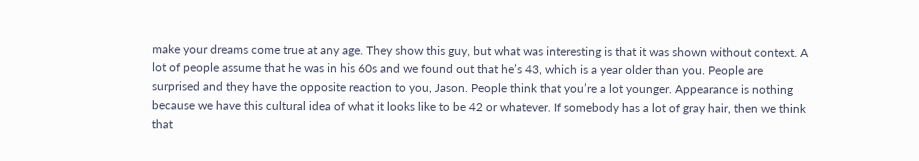make your dreams come true at any age. They show this guy, but what was interesting is that it was shown without context. A lot of people assume that he was in his 60s and we found out that he’s 43, which is a year older than you. People are surprised and they have the opposite reaction to you, Jason. People think that you’re a lot younger. Appearance is nothing because we have this cultural idea of what it looks like to be 42 or whatever. If somebody has a lot of gray hair, then we think that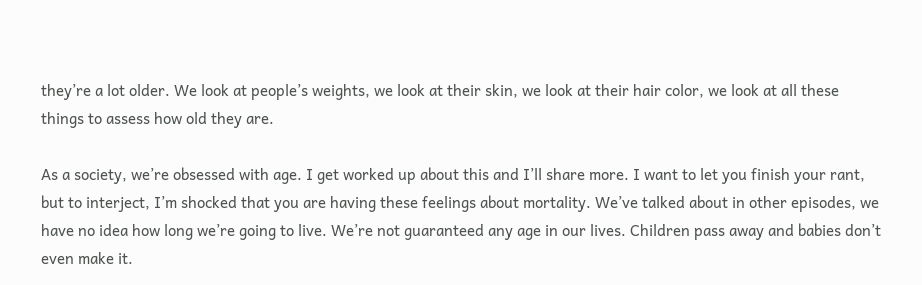they’re a lot older. We look at people’s weights, we look at their skin, we look at their hair color, we look at all these things to assess how old they are.

As a society, we’re obsessed with age. I get worked up about this and I’ll share more. I want to let you finish your rant, but to interject, I’m shocked that you are having these feelings about mortality. We’ve talked about in other episodes, we have no idea how long we’re going to live. We’re not guaranteed any age in our lives. Children pass away and babies don’t even make it.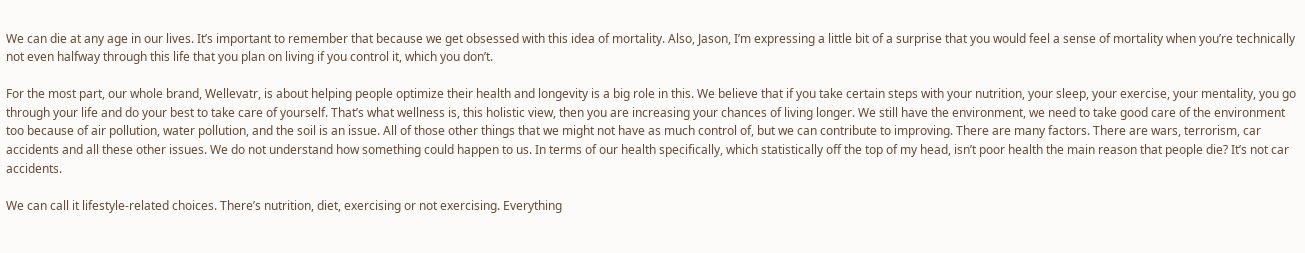We can die at any age in our lives. It’s important to remember that because we get obsessed with this idea of mortality. Also, Jason, I’m expressing a little bit of a surprise that you would feel a sense of mortality when you’re technically not even halfway through this life that you plan on living if you control it, which you don’t.

For the most part, our whole brand, Wellevatr, is about helping people optimize their health and longevity is a big role in this. We believe that if you take certain steps with your nutrition, your sleep, your exercise, your mentality, you go through your life and do your best to take care of yourself. That’s what wellness is, this holistic view, then you are increasing your chances of living longer. We still have the environment, we need to take good care of the environment too because of air pollution, water pollution, and the soil is an issue. All of those other things that we might not have as much control of, but we can contribute to improving. There are many factors. There are wars, terrorism, car accidents and all these other issues. We do not understand how something could happen to us. In terms of our health specifically, which statistically off the top of my head, isn’t poor health the main reason that people die? It’s not car accidents.

We can call it lifestyle-related choices. There’s nutrition, diet, exercising or not exercising. Everything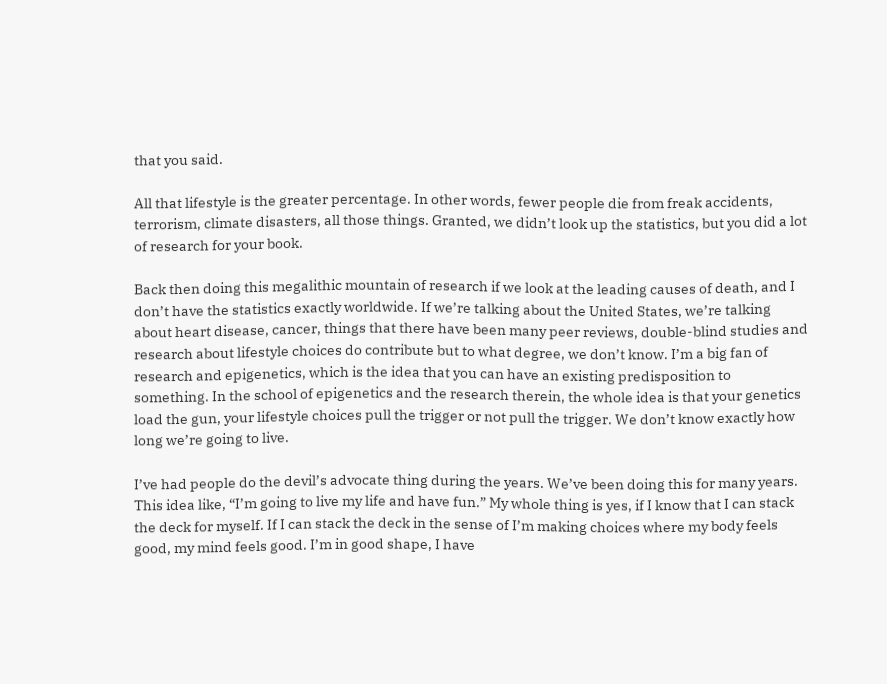that you said.

All that lifestyle is the greater percentage. In other words, fewer people die from freak accidents, terrorism, climate disasters, all those things. Granted, we didn’t look up the statistics, but you did a lot of research for your book.

Back then doing this megalithic mountain of research if we look at the leading causes of death, and I don’t have the statistics exactly worldwide. If we’re talking about the United States, we’re talking about heart disease, cancer, things that there have been many peer reviews, double-blind studies and research about lifestyle choices do contribute but to what degree, we don’t know. I’m a big fan of research and epigenetics, which is the idea that you can have an existing predisposition to something. In the school of epigenetics and the research therein, the whole idea is that your genetics load the gun, your lifestyle choices pull the trigger or not pull the trigger. We don’t know exactly how long we’re going to live.

I’ve had people do the devil’s advocate thing during the years. We’ve been doing this for many years. This idea like, “I’m going to live my life and have fun.” My whole thing is yes, if I know that I can stack the deck for myself. If I can stack the deck in the sense of I’m making choices where my body feels good, my mind feels good. I’m in good shape, I have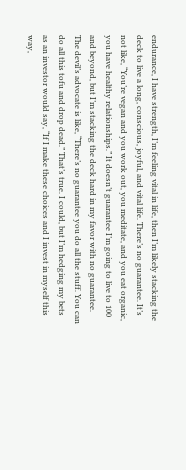endurance, I have strength, I’m feeling vital in life, then I’m likely stacking the deck to live a long, conscious, joyful, and vital life. There’s no guarantee. It’s not like, “You’re vegan and you work out, you meditate, and you eat organic, you have healthy relationships.” It doesn’t guarantee I’m going to live to 100 and beyond, but I’m stacking the deck hard in my favor with no guarantee. The devil’s advocate is like, “There’s no guarantee you do all the stuff. You can do all this tofu and drop dead.” That’s true. I could, but I’m hedging my bets as an investor would say, “If I make these choices and I invest in myself this way,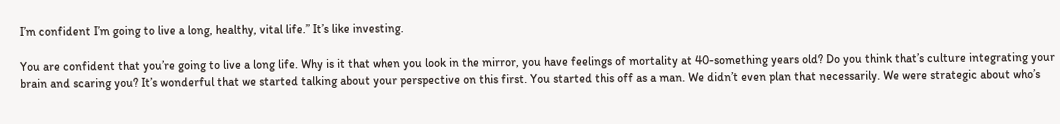I’m confident I’m going to live a long, healthy, vital life.” It’s like investing.

You are confident that you’re going to live a long life. Why is it that when you look in the mirror, you have feelings of mortality at 40-something years old? Do you think that’s culture integrating your brain and scaring you? It’s wonderful that we started talking about your perspective on this first. You started this off as a man. We didn’t even plan that necessarily. We were strategic about who’s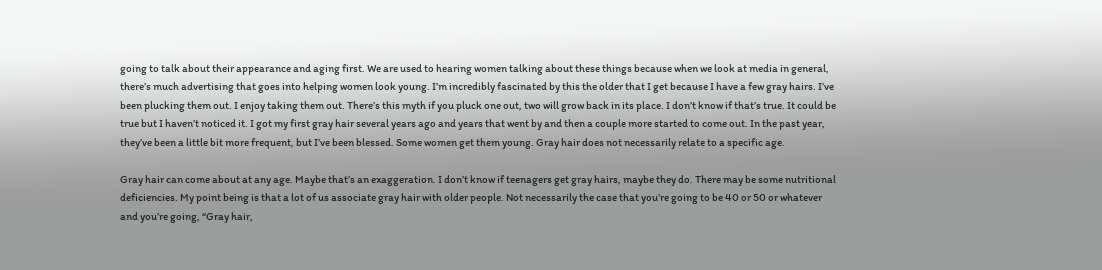going to talk about their appearance and aging first. We are used to hearing women talking about these things because when we look at media in general, there’s much advertising that goes into helping women look young. I’m incredibly fascinated by this the older that I get because I have a few gray hairs. I’ve been plucking them out. I enjoy taking them out. There’s this myth if you pluck one out, two will grow back in its place. I don’t know if that’s true. It could be true but I haven’t noticed it. I got my first gray hair several years ago and years that went by and then a couple more started to come out. In the past year, they’ve been a little bit more frequent, but I’ve been blessed. Some women get them young. Gray hair does not necessarily relate to a specific age.

Gray hair can come about at any age. Maybe that’s an exaggeration. I don’t know if teenagers get gray hairs, maybe they do. There may be some nutritional deficiencies. My point being is that a lot of us associate gray hair with older people. Not necessarily the case that you’re going to be 40 or 50 or whatever and you’re going, “Gray hair,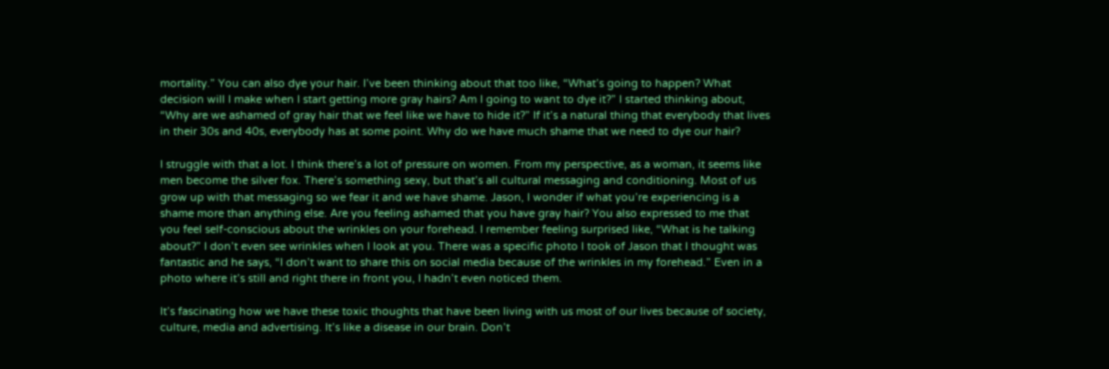mortality.” You can also dye your hair. I’ve been thinking about that too like, “What’s going to happen? What decision will I make when I start getting more gray hairs? Am I going to want to dye it?” I started thinking about, “Why are we ashamed of gray hair that we feel like we have to hide it?” If it’s a natural thing that everybody that lives in their 30s and 40s, everybody has at some point. Why do we have much shame that we need to dye our hair?

I struggle with that a lot. I think there’s a lot of pressure on women. From my perspective, as a woman, it seems like men become the silver fox. There’s something sexy, but that’s all cultural messaging and conditioning. Most of us grow up with that messaging so we fear it and we have shame. Jason, I wonder if what you’re experiencing is a shame more than anything else. Are you feeling ashamed that you have gray hair? You also expressed to me that you feel self-conscious about the wrinkles on your forehead. I remember feeling surprised like, “What is he talking about?” I don’t even see wrinkles when I look at you. There was a specific photo I took of Jason that I thought was fantastic and he says, “I don’t want to share this on social media because of the wrinkles in my forehead.” Even in a photo where it’s still and right there in front you, I hadn’t even noticed them.

It’s fascinating how we have these toxic thoughts that have been living with us most of our lives because of society, culture, media and advertising. It’s like a disease in our brain. Don’t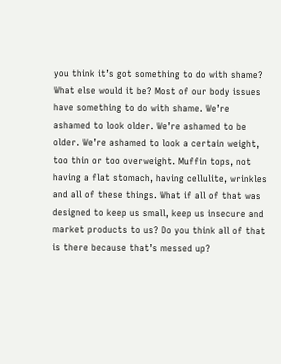you think it’s got something to do with shame? What else would it be? Most of our body issues have something to do with shame. We’re ashamed to look older. We’re ashamed to be older. We’re ashamed to look a certain weight, too thin or too overweight. Muffin tops, not having a flat stomach, having cellulite, wrinkles and all of these things. What if all of that was designed to keep us small, keep us insecure and market products to us? Do you think all of that is there because that’s messed up?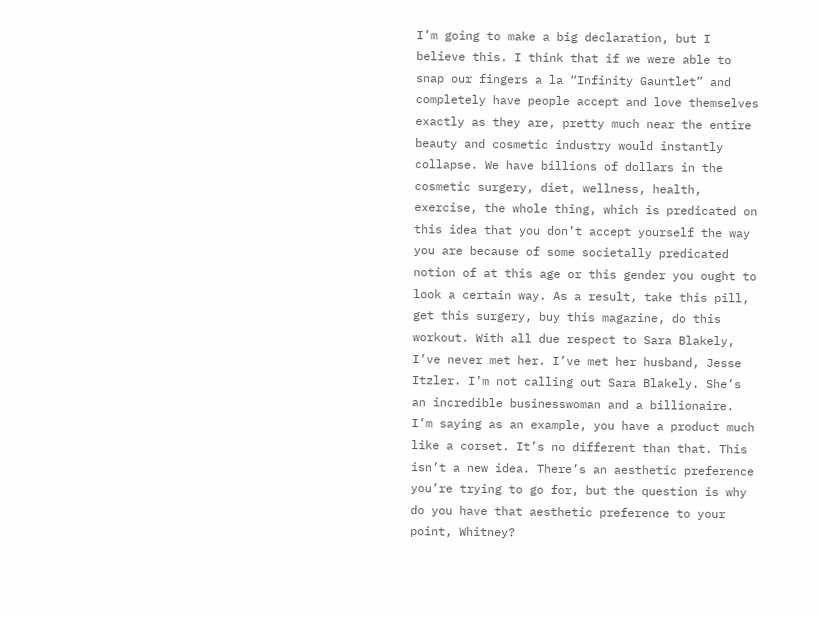I’m going to make a big declaration, but I believe this. I think that if we were able to snap our fingers a la “Infinity Gauntlet” and completely have people accept and love themselves exactly as they are, pretty much near the entire beauty and cosmetic industry would instantly collapse. We have billions of dollars in the cosmetic surgery, diet, wellness, health, exercise, the whole thing, which is predicated on this idea that you don’t accept yourself the way you are because of some societally predicated notion of at this age or this gender you ought to look a certain way. As a result, take this pill, get this surgery, buy this magazine, do this workout. With all due respect to Sara Blakely, I’ve never met her. I’ve met her husband, Jesse Itzler. I’m not calling out Sara Blakely. She’s an incredible businesswoman and a billionaire. I’m saying as an example, you have a product much like a corset. It’s no different than that. This isn’t a new idea. There’s an aesthetic preference you’re trying to go for, but the question is why do you have that aesthetic preference to your point, Whitney?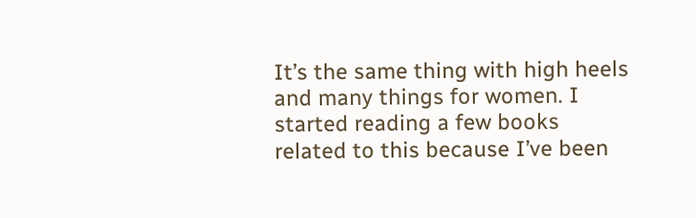It’s the same thing with high heels and many things for women. I started reading a few books related to this because I’ve been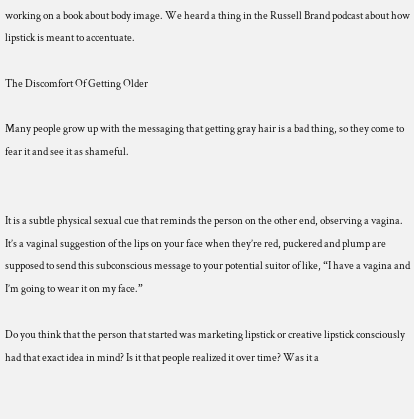working on a book about body image. We heard a thing in the Russell Brand podcast about how lipstick is meant to accentuate.

The Discomfort Of Getting Older

Many people grow up with the messaging that getting gray hair is a bad thing, so they come to fear it and see it as shameful.


It is a subtle physical sexual cue that reminds the person on the other end, observing a vagina. It’s a vaginal suggestion of the lips on your face when they’re red, puckered and plump are supposed to send this subconscious message to your potential suitor of like, “I have a vagina and I’m going to wear it on my face.”

Do you think that the person that started was marketing lipstick or creative lipstick consciously had that exact idea in mind? Is it that people realized it over time? Was it a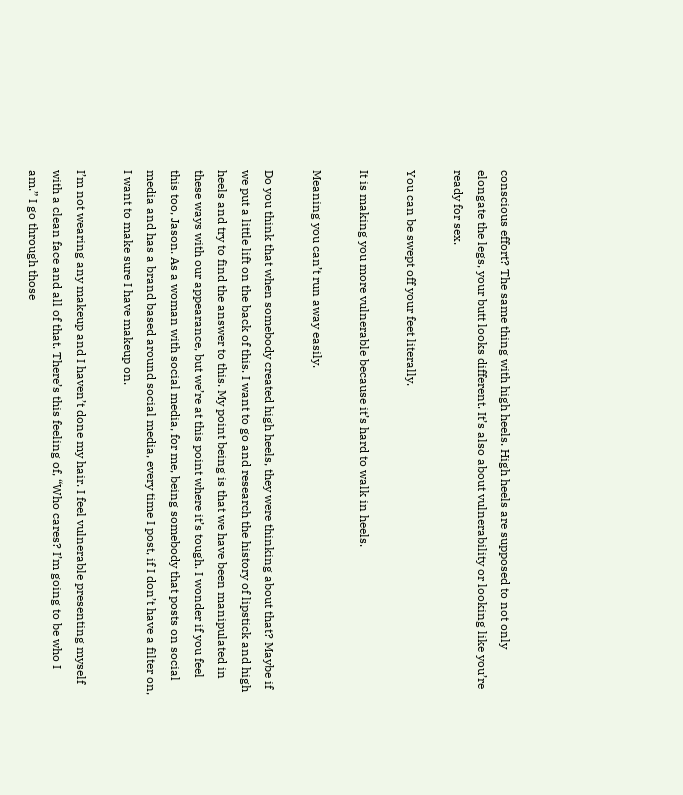conscious effort? The same thing with high heels. High heels are supposed to not only elongate the legs, your butt looks different. It’s also about vulnerability or looking like you’re ready for sex.

You can be swept off your feet literally.

It is making you more vulnerable because it’s hard to walk in heels.

Meaning you can’t run away easily.

Do you think that when somebody created high heels, they were thinking about that? Maybe if we put a little lift on the back of this. I want to go and research the history of lipstick and high heels and try to find the answer to this. My point being is that we have been manipulated in these ways with our appearance, but we’re at this point where it’s tough. I wonder if you feel this too, Jason. As a woman with social media, for me, being somebody that posts on social media and has a brand based around social media, every time I post, if I don’t have a filter on, I want to make sure I have makeup on.

I’m not wearing any makeup and I haven’t done my hair. I feel vulnerable presenting myself with a clean face and all of that. There’s this feeling of, “Who cares? I’m going to be who I am.” I go through those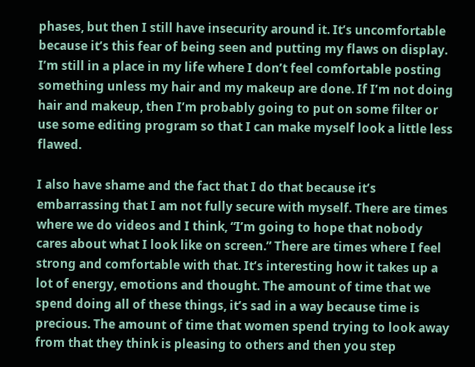phases, but then I still have insecurity around it. It’s uncomfortable because it’s this fear of being seen and putting my flaws on display. I’m still in a place in my life where I don’t feel comfortable posting something unless my hair and my makeup are done. If I’m not doing hair and makeup, then I’m probably going to put on some filter or use some editing program so that I can make myself look a little less flawed.

I also have shame and the fact that I do that because it’s embarrassing that I am not fully secure with myself. There are times where we do videos and I think, “I’m going to hope that nobody cares about what I look like on screen.” There are times where I feel strong and comfortable with that. It’s interesting how it takes up a lot of energy, emotions and thought. The amount of time that we spend doing all of these things, it’s sad in a way because time is precious. The amount of time that women spend trying to look away from that they think is pleasing to others and then you step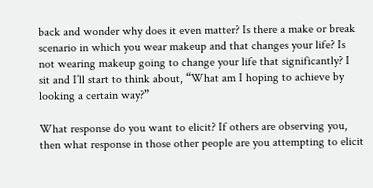back and wonder why does it even matter? Is there a make or break scenario in which you wear makeup and that changes your life? Is not wearing makeup going to change your life that significantly? I sit and I’ll start to think about, “What am I hoping to achieve by looking a certain way?”

What response do you want to elicit? If others are observing you, then what response in those other people are you attempting to elicit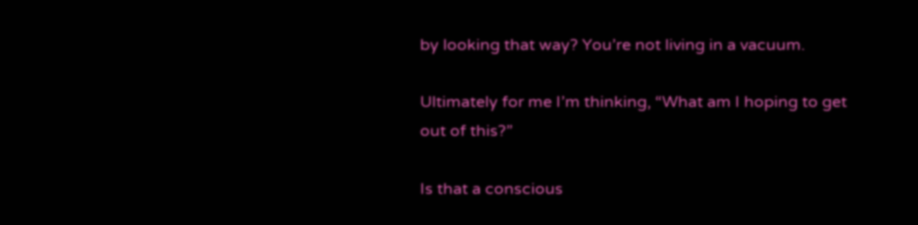by looking that way? You’re not living in a vacuum.

Ultimately for me I’m thinking, “What am I hoping to get out of this?”

Is that a conscious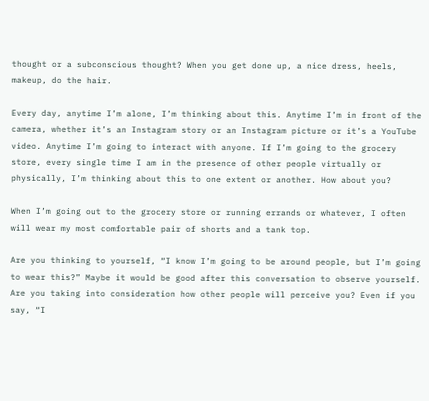thought or a subconscious thought? When you get done up, a nice dress, heels, makeup, do the hair.

Every day, anytime I’m alone, I’m thinking about this. Anytime I’m in front of the camera, whether it’s an Instagram story or an Instagram picture or it’s a YouTube video. Anytime I’m going to interact with anyone. If I’m going to the grocery store, every single time I am in the presence of other people virtually or physically, I’m thinking about this to one extent or another. How about you?

When I’m going out to the grocery store or running errands or whatever, I often will wear my most comfortable pair of shorts and a tank top.

Are you thinking to yourself, “I know I’m going to be around people, but I’m going to wear this?” Maybe it would be good after this conversation to observe yourself. Are you taking into consideration how other people will perceive you? Even if you say, “I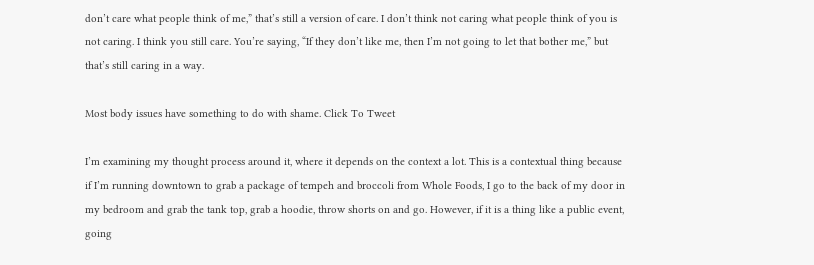don’t care what people think of me,” that’s still a version of care. I don’t think not caring what people think of you is not caring. I think you still care. You’re saying, “If they don’t like me, then I’m not going to let that bother me,” but that’s still caring in a way.

Most body issues have something to do with shame. Click To Tweet

I’m examining my thought process around it, where it depends on the context a lot. This is a contextual thing because if I’m running downtown to grab a package of tempeh and broccoli from Whole Foods, I go to the back of my door in my bedroom and grab the tank top, grab a hoodie, throw shorts on and go. However, if it is a thing like a public event, going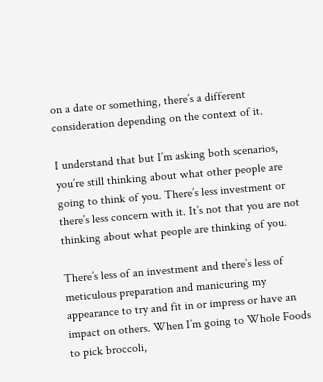on a date or something, there’s a different consideration depending on the context of it.

I understand that but I’m asking both scenarios, you’re still thinking about what other people are going to think of you. There’s less investment or there’s less concern with it. It’s not that you are not thinking about what people are thinking of you.

There’s less of an investment and there’s less of meticulous preparation and manicuring my appearance to try and fit in or impress or have an impact on others. When I’m going to Whole Foods to pick broccoli,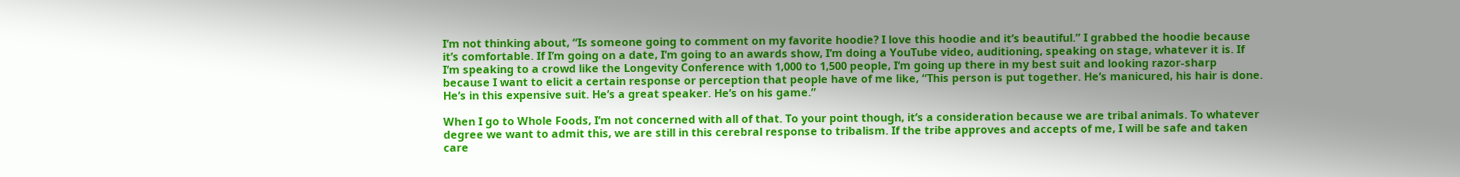I’m not thinking about, “Is someone going to comment on my favorite hoodie? I love this hoodie and it’s beautiful.” I grabbed the hoodie because it’s comfortable. If I’m going on a date, I’m going to an awards show, I’m doing a YouTube video, auditioning, speaking on stage, whatever it is. If I’m speaking to a crowd like the Longevity Conference with 1,000 to 1,500 people, I’m going up there in my best suit and looking razor-sharp because I want to elicit a certain response or perception that people have of me like, “This person is put together. He’s manicured, his hair is done. He’s in this expensive suit. He’s a great speaker. He’s on his game.”

When I go to Whole Foods, I’m not concerned with all of that. To your point though, it’s a consideration because we are tribal animals. To whatever degree we want to admit this, we are still in this cerebral response to tribalism. If the tribe approves and accepts of me, I will be safe and taken care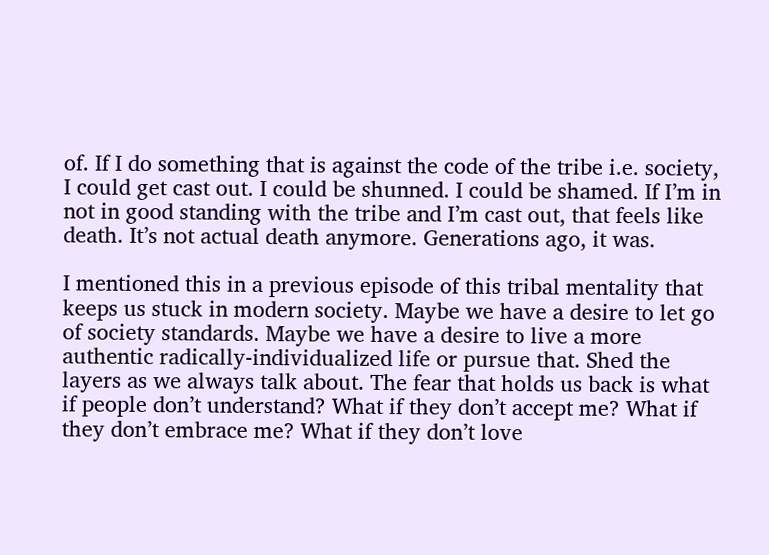of. If I do something that is against the code of the tribe i.e. society, I could get cast out. I could be shunned. I could be shamed. If I’m in not in good standing with the tribe and I’m cast out, that feels like death. It’s not actual death anymore. Generations ago, it was.

I mentioned this in a previous episode of this tribal mentality that keeps us stuck in modern society. Maybe we have a desire to let go of society standards. Maybe we have a desire to live a more authentic radically-individualized life or pursue that. Shed the layers as we always talk about. The fear that holds us back is what if people don’t understand? What if they don’t accept me? What if they don’t embrace me? What if they don’t love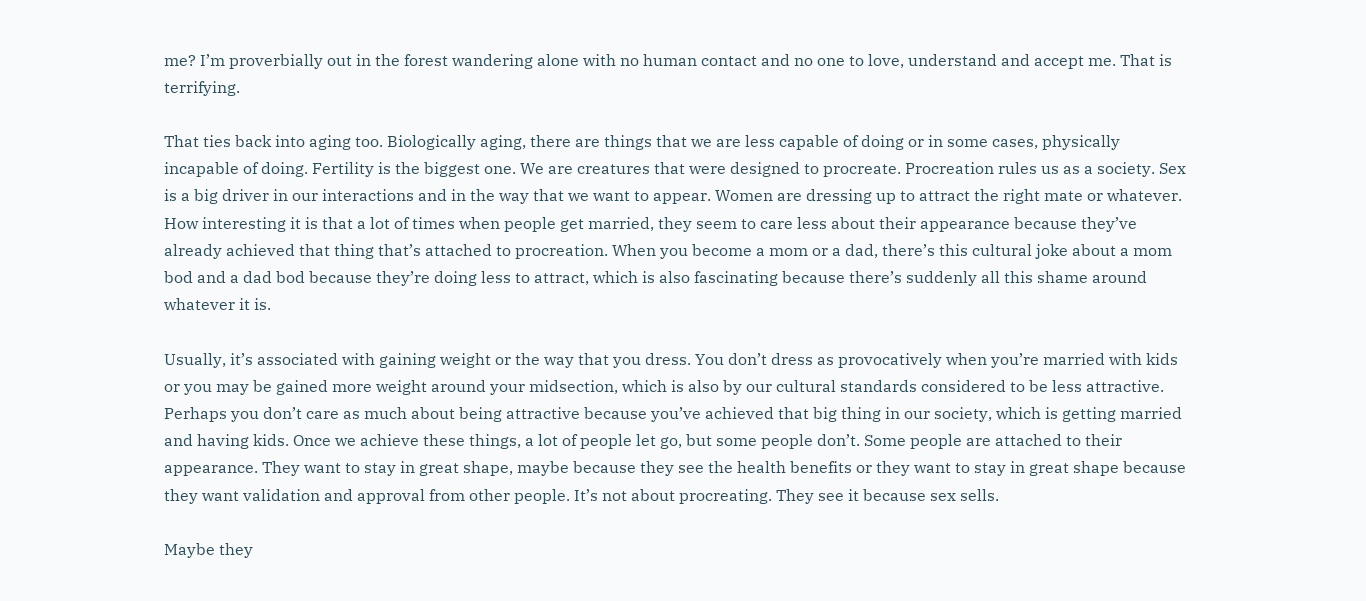me? I’m proverbially out in the forest wandering alone with no human contact and no one to love, understand and accept me. That is terrifying.

That ties back into aging too. Biologically aging, there are things that we are less capable of doing or in some cases, physically incapable of doing. Fertility is the biggest one. We are creatures that were designed to procreate. Procreation rules us as a society. Sex is a big driver in our interactions and in the way that we want to appear. Women are dressing up to attract the right mate or whatever. How interesting it is that a lot of times when people get married, they seem to care less about their appearance because they’ve already achieved that thing that’s attached to procreation. When you become a mom or a dad, there’s this cultural joke about a mom bod and a dad bod because they’re doing less to attract, which is also fascinating because there’s suddenly all this shame around whatever it is.

Usually, it’s associated with gaining weight or the way that you dress. You don’t dress as provocatively when you’re married with kids or you may be gained more weight around your midsection, which is also by our cultural standards considered to be less attractive. Perhaps you don’t care as much about being attractive because you’ve achieved that big thing in our society, which is getting married and having kids. Once we achieve these things, a lot of people let go, but some people don’t. Some people are attached to their appearance. They want to stay in great shape, maybe because they see the health benefits or they want to stay in great shape because they want validation and approval from other people. It’s not about procreating. They see it because sex sells.

Maybe they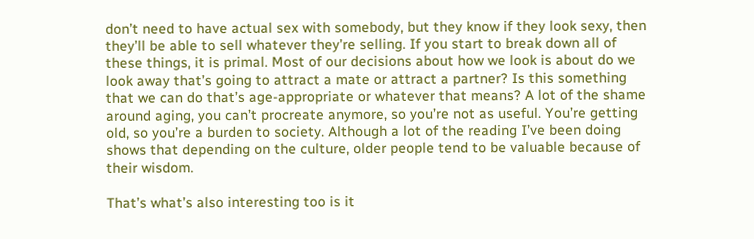don’t need to have actual sex with somebody, but they know if they look sexy, then they’ll be able to sell whatever they’re selling. If you start to break down all of these things, it is primal. Most of our decisions about how we look is about do we look away that’s going to attract a mate or attract a partner? Is this something that we can do that’s age-appropriate or whatever that means? A lot of the shame around aging, you can’t procreate anymore, so you’re not as useful. You’re getting old, so you’re a burden to society. Although a lot of the reading I’ve been doing shows that depending on the culture, older people tend to be valuable because of their wisdom.

That’s what’s also interesting too is it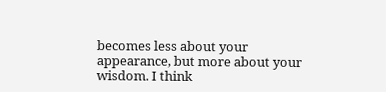becomes less about your appearance, but more about your wisdom. I think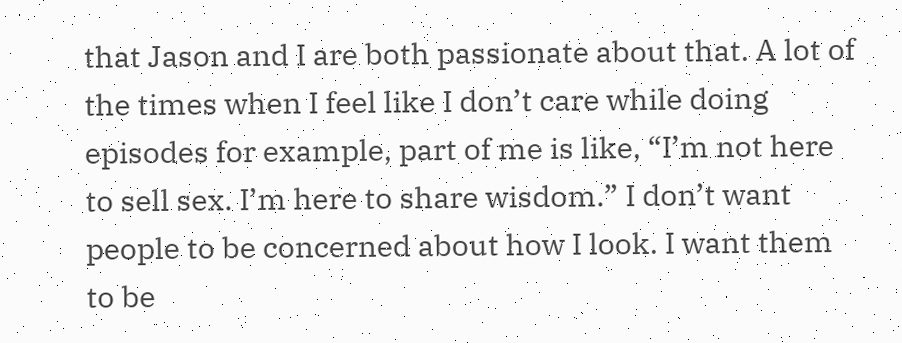that Jason and I are both passionate about that. A lot of the times when I feel like I don’t care while doing episodes for example, part of me is like, “I’m not here to sell sex. I’m here to share wisdom.” I don’t want people to be concerned about how I look. I want them to be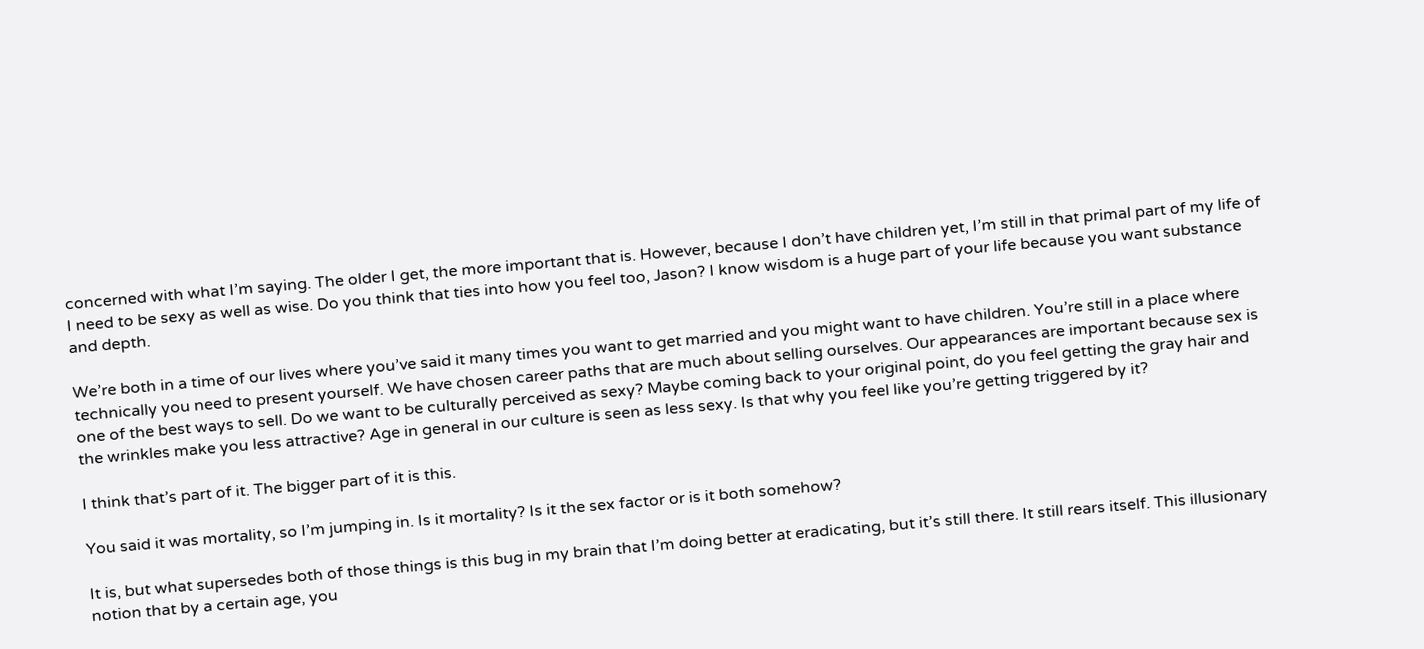concerned with what I’m saying. The older I get, the more important that is. However, because I don’t have children yet, I’m still in that primal part of my life of I need to be sexy as well as wise. Do you think that ties into how you feel too, Jason? I know wisdom is a huge part of your life because you want substance and depth.

We’re both in a time of our lives where you’ve said it many times you want to get married and you might want to have children. You’re still in a place where technically you need to present yourself. We have chosen career paths that are much about selling ourselves. Our appearances are important because sex is one of the best ways to sell. Do we want to be culturally perceived as sexy? Maybe coming back to your original point, do you feel getting the gray hair and the wrinkles make you less attractive? Age in general in our culture is seen as less sexy. Is that why you feel like you’re getting triggered by it?

I think that’s part of it. The bigger part of it is this.

You said it was mortality, so I’m jumping in. Is it mortality? Is it the sex factor or is it both somehow?

It is, but what supersedes both of those things is this bug in my brain that I’m doing better at eradicating, but it’s still there. It still rears itself. This illusionary notion that by a certain age, you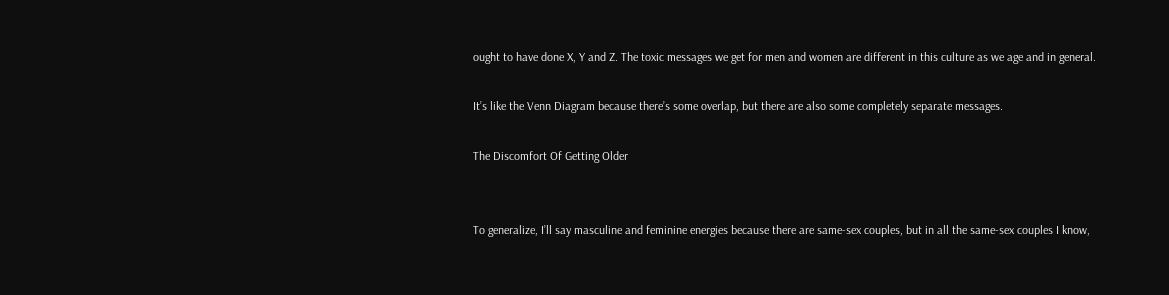ought to have done X, Y and Z. The toxic messages we get for men and women are different in this culture as we age and in general.

It’s like the Venn Diagram because there’s some overlap, but there are also some completely separate messages.

The Discomfort Of Getting Older


To generalize, I’ll say masculine and feminine energies because there are same-sex couples, but in all the same-sex couples I know,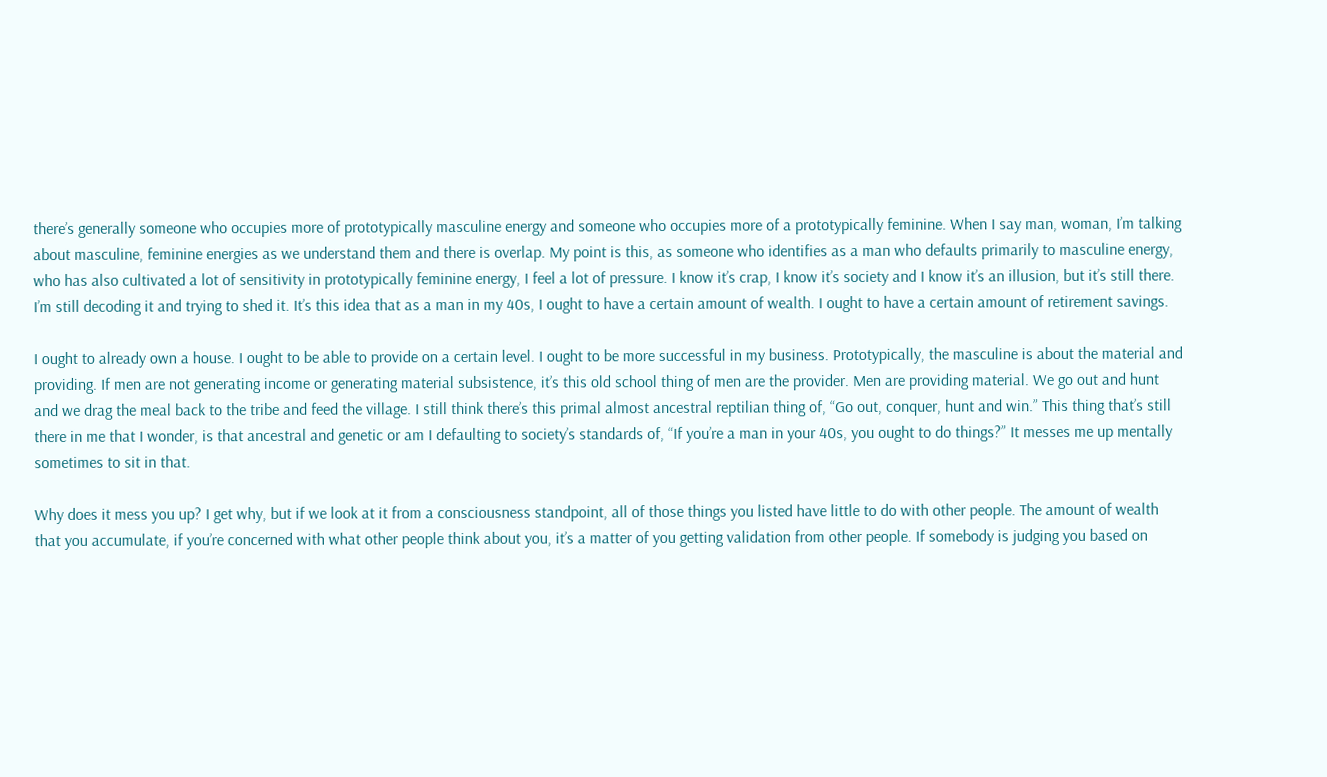there’s generally someone who occupies more of prototypically masculine energy and someone who occupies more of a prototypically feminine. When I say man, woman, I’m talking about masculine, feminine energies as we understand them and there is overlap. My point is this, as someone who identifies as a man who defaults primarily to masculine energy, who has also cultivated a lot of sensitivity in prototypically feminine energy, I feel a lot of pressure. I know it’s crap, I know it’s society and I know it’s an illusion, but it’s still there. I’m still decoding it and trying to shed it. It’s this idea that as a man in my 40s, I ought to have a certain amount of wealth. I ought to have a certain amount of retirement savings.

I ought to already own a house. I ought to be able to provide on a certain level. I ought to be more successful in my business. Prototypically, the masculine is about the material and providing. If men are not generating income or generating material subsistence, it’s this old school thing of men are the provider. Men are providing material. We go out and hunt and we drag the meal back to the tribe and feed the village. I still think there’s this primal almost ancestral reptilian thing of, “Go out, conquer, hunt and win.” This thing that’s still there in me that I wonder, is that ancestral and genetic or am I defaulting to society’s standards of, “If you’re a man in your 40s, you ought to do things?” It messes me up mentally sometimes to sit in that.

Why does it mess you up? I get why, but if we look at it from a consciousness standpoint, all of those things you listed have little to do with other people. The amount of wealth that you accumulate, if you’re concerned with what other people think about you, it’s a matter of you getting validation from other people. If somebody is judging you based on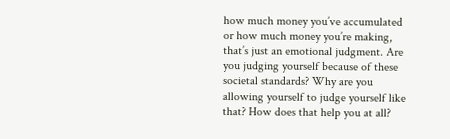how much money you’ve accumulated or how much money you’re making, that’s just an emotional judgment. Are you judging yourself because of these societal standards? Why are you allowing yourself to judge yourself like that? How does that help you at all?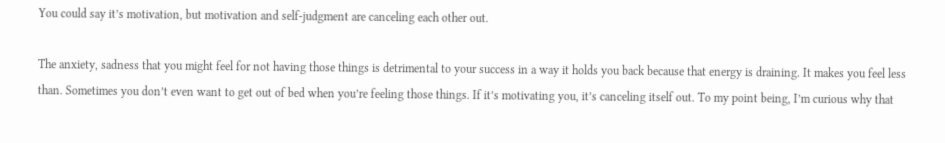You could say it’s motivation, but motivation and self-judgment are canceling each other out.

The anxiety, sadness that you might feel for not having those things is detrimental to your success in a way it holds you back because that energy is draining. It makes you feel less than. Sometimes you don’t even want to get out of bed when you’re feeling those things. If it’s motivating you, it’s canceling itself out. To my point being, I’m curious why that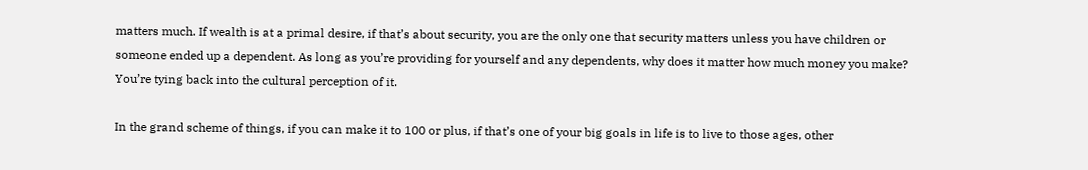matters much. If wealth is at a primal desire, if that’s about security, you are the only one that security matters unless you have children or someone ended up a dependent. As long as you’re providing for yourself and any dependents, why does it matter how much money you make? You’re tying back into the cultural perception of it.

In the grand scheme of things, if you can make it to 100 or plus, if that’s one of your big goals in life is to live to those ages, other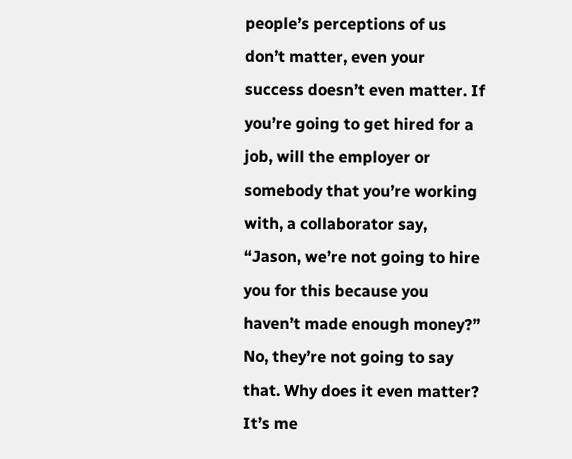people’s perceptions of us don’t matter, even your success doesn’t even matter. If you’re going to get hired for a job, will the employer or somebody that you’re working with, a collaborator say, “Jason, we’re not going to hire you for this because you haven’t made enough money?” No, they’re not going to say that. Why does it even matter? It’s me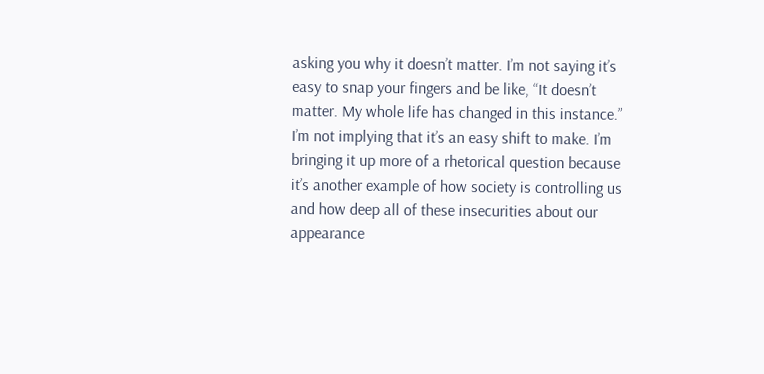asking you why it doesn’t matter. I’m not saying it’s easy to snap your fingers and be like, “It doesn’t matter. My whole life has changed in this instance.” I’m not implying that it’s an easy shift to make. I’m bringing it up more of a rhetorical question because it’s another example of how society is controlling us and how deep all of these insecurities about our appearance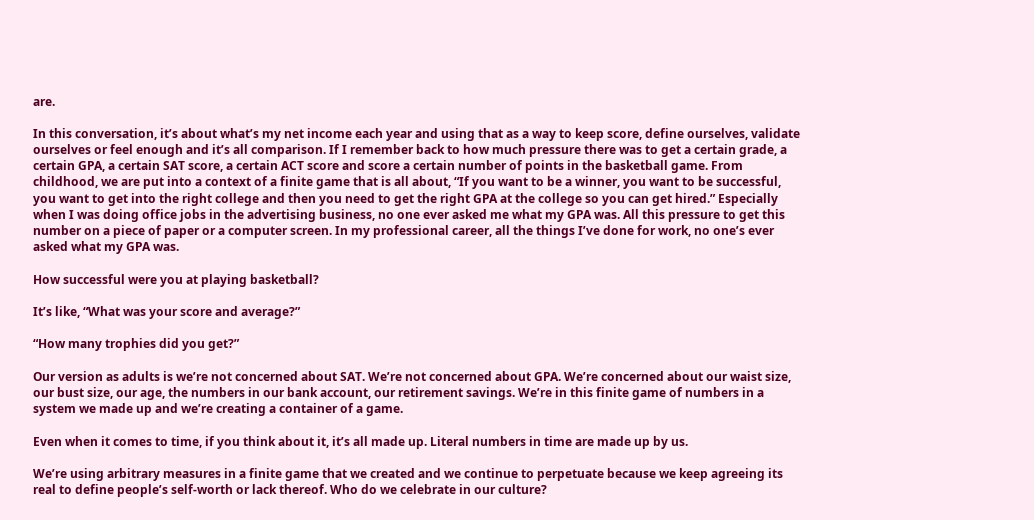are.

In this conversation, it’s about what’s my net income each year and using that as a way to keep score, define ourselves, validate ourselves or feel enough and it’s all comparison. If I remember back to how much pressure there was to get a certain grade, a certain GPA, a certain SAT score, a certain ACT score and score a certain number of points in the basketball game. From childhood, we are put into a context of a finite game that is all about, “If you want to be a winner, you want to be successful, you want to get into the right college and then you need to get the right GPA at the college so you can get hired.” Especially when I was doing office jobs in the advertising business, no one ever asked me what my GPA was. All this pressure to get this number on a piece of paper or a computer screen. In my professional career, all the things I’ve done for work, no one’s ever asked what my GPA was.

How successful were you at playing basketball?

It’s like, “What was your score and average?”

“How many trophies did you get?”

Our version as adults is we’re not concerned about SAT. We’re not concerned about GPA. We’re concerned about our waist size, our bust size, our age, the numbers in our bank account, our retirement savings. We’re in this finite game of numbers in a system we made up and we’re creating a container of a game.

Even when it comes to time, if you think about it, it’s all made up. Literal numbers in time are made up by us.

We’re using arbitrary measures in a finite game that we created and we continue to perpetuate because we keep agreeing its real to define people’s self-worth or lack thereof. Who do we celebrate in our culture?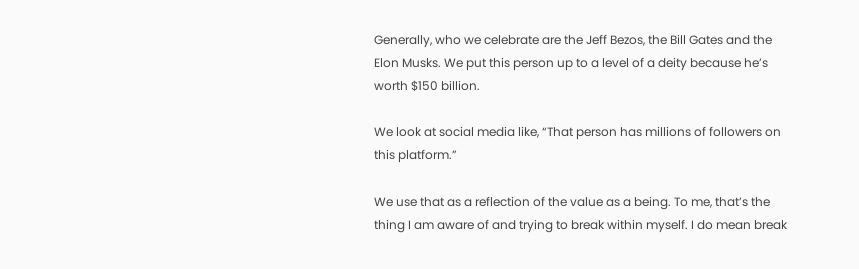Generally, who we celebrate are the Jeff Bezos, the Bill Gates and the Elon Musks. We put this person up to a level of a deity because he’s worth $150 billion.

We look at social media like, “That person has millions of followers on this platform.”

We use that as a reflection of the value as a being. To me, that’s the thing I am aware of and trying to break within myself. I do mean break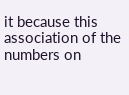it because this association of the numbers on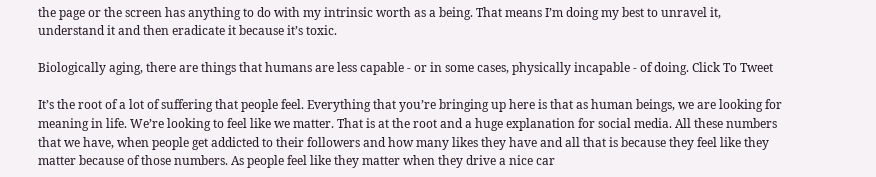the page or the screen has anything to do with my intrinsic worth as a being. That means I’m doing my best to unravel it, understand it and then eradicate it because it’s toxic.

Biologically aging, there are things that humans are less capable - or in some cases, physically incapable - of doing. Click To Tweet

It’s the root of a lot of suffering that people feel. Everything that you’re bringing up here is that as human beings, we are looking for meaning in life. We’re looking to feel like we matter. That is at the root and a huge explanation for social media. All these numbers that we have, when people get addicted to their followers and how many likes they have and all that is because they feel like they matter because of those numbers. As people feel like they matter when they drive a nice car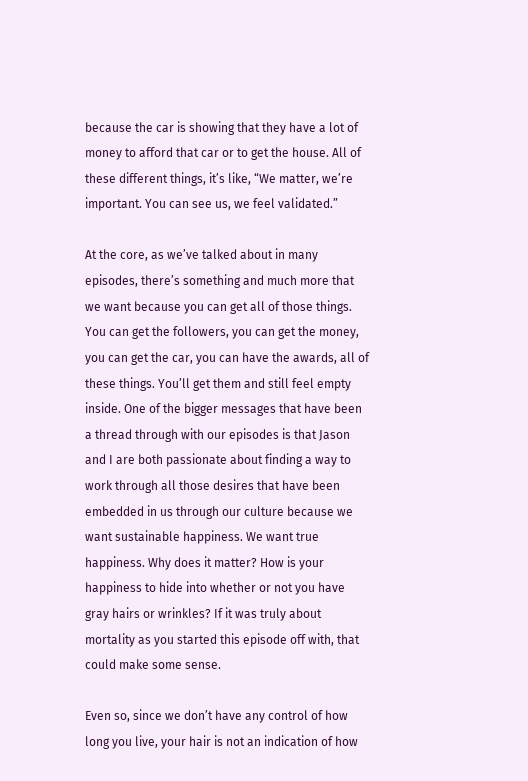because the car is showing that they have a lot of money to afford that car or to get the house. All of these different things, it’s like, “We matter, we’re important. You can see us, we feel validated.”

At the core, as we’ve talked about in many episodes, there’s something and much more that we want because you can get all of those things. You can get the followers, you can get the money, you can get the car, you can have the awards, all of these things. You’ll get them and still feel empty inside. One of the bigger messages that have been a thread through with our episodes is that Jason and I are both passionate about finding a way to work through all those desires that have been embedded in us through our culture because we want sustainable happiness. We want true happiness. Why does it matter? How is your happiness to hide into whether or not you have gray hairs or wrinkles? If it was truly about mortality as you started this episode off with, that could make some sense.

Even so, since we don’t have any control of how long you live, your hair is not an indication of how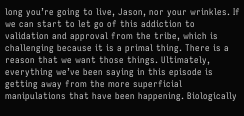long you’re going to live, Jason, nor your wrinkles. If we can start to let go of this addiction to validation and approval from the tribe, which is challenging because it is a primal thing. There is a reason that we want those things. Ultimately, everything we’ve been saying in this episode is getting away from the more superficial manipulations that have been happening. Biologically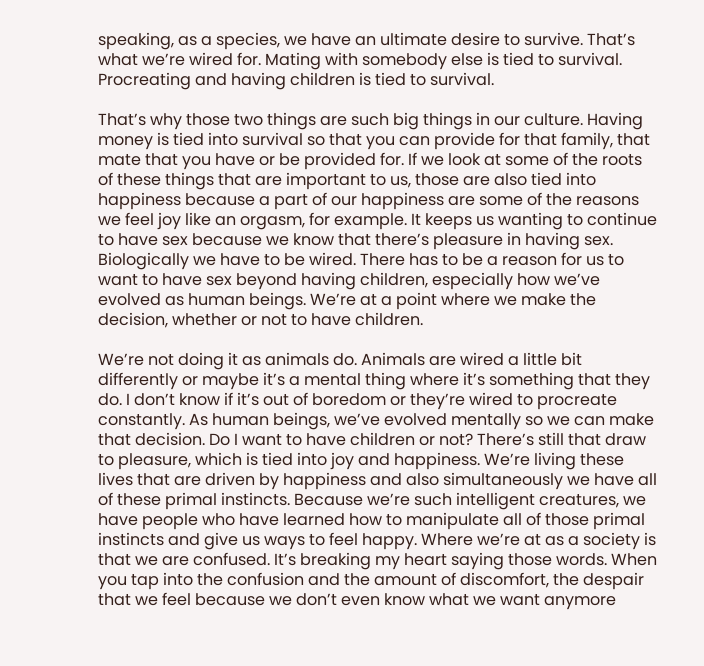speaking, as a species, we have an ultimate desire to survive. That’s what we’re wired for. Mating with somebody else is tied to survival. Procreating and having children is tied to survival.

That’s why those two things are such big things in our culture. Having money is tied into survival so that you can provide for that family, that mate that you have or be provided for. If we look at some of the roots of these things that are important to us, those are also tied into happiness because a part of our happiness are some of the reasons we feel joy like an orgasm, for example. It keeps us wanting to continue to have sex because we know that there’s pleasure in having sex. Biologically we have to be wired. There has to be a reason for us to want to have sex beyond having children, especially how we’ve evolved as human beings. We’re at a point where we make the decision, whether or not to have children.

We’re not doing it as animals do. Animals are wired a little bit differently or maybe it’s a mental thing where it’s something that they do. I don’t know if it’s out of boredom or they’re wired to procreate constantly. As human beings, we’ve evolved mentally so we can make that decision. Do I want to have children or not? There’s still that draw to pleasure, which is tied into joy and happiness. We’re living these lives that are driven by happiness and also simultaneously we have all of these primal instincts. Because we’re such intelligent creatures, we have people who have learned how to manipulate all of those primal instincts and give us ways to feel happy. Where we’re at as a society is that we are confused. It’s breaking my heart saying those words. When you tap into the confusion and the amount of discomfort, the despair that we feel because we don’t even know what we want anymore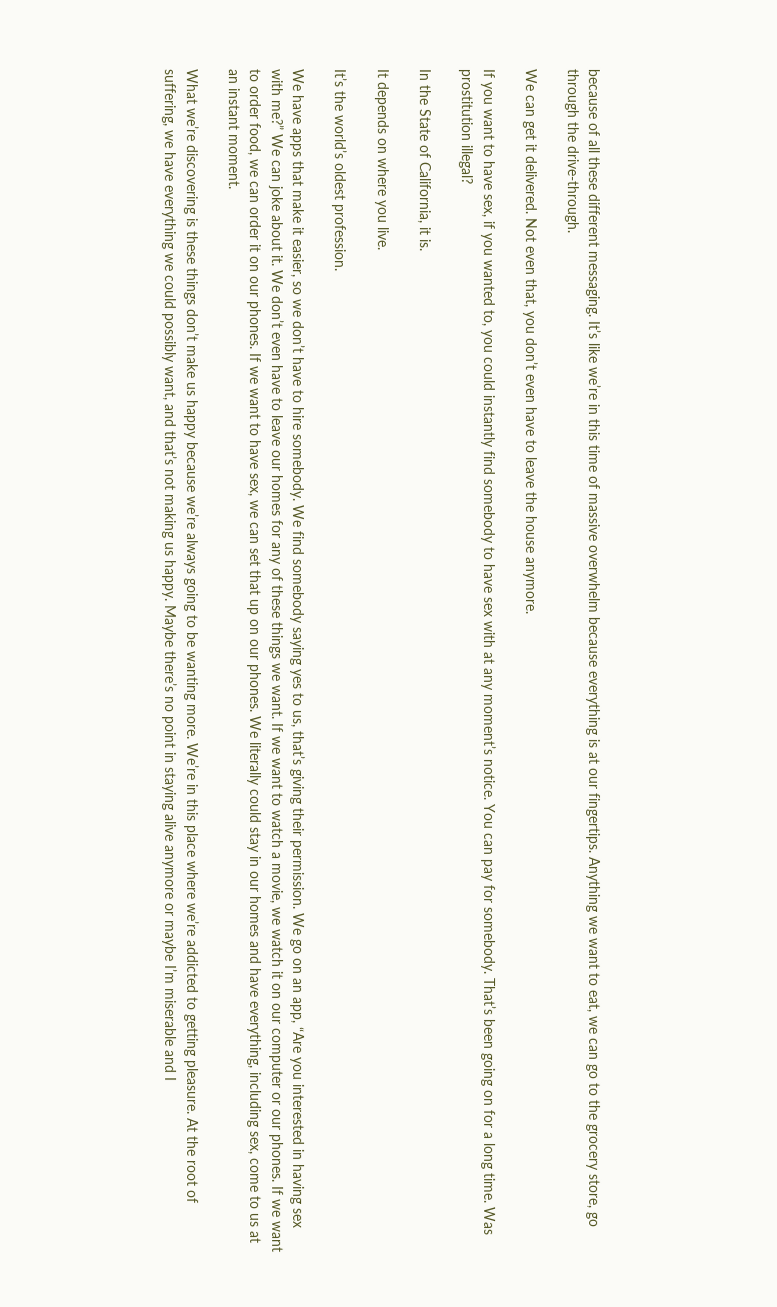because of all these different messaging. It’s like we’re in this time of massive overwhelm because everything is at our fingertips. Anything we want to eat, we can go to the grocery store, go through the drive-through.

We can get it delivered. Not even that, you don’t even have to leave the house anymore.

If you want to have sex, if you wanted to, you could instantly find somebody to have sex with at any moment’s notice. You can pay for somebody. That’s been going on for a long time. Was prostitution illegal?

In the State of California, it is.

It depends on where you live.

It’s the world’s oldest profession.

We have apps that make it easier, so we don’t have to hire somebody. We find somebody saying yes to us, that’s giving their permission. We go on an app, “Are you interested in having sex with me?” We can joke about it. We don’t even have to leave our homes for any of these things we want. If we want to watch a movie, we watch it on our computer or our phones. If we want to order food, we can order it on our phones. If we want to have sex, we can set that up on our phones. We literally could stay in our homes and have everything, including sex, come to us at an instant moment.

What we’re discovering is these things don’t make us happy because we’re always going to be wanting more. We’re in this place where we’re addicted to getting pleasure. At the root of suffering, we have everything we could possibly want, and that’s not making us happy. Maybe there’s no point in staying alive anymore or maybe I’m miserable and I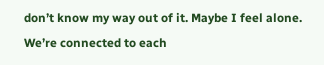don’t know my way out of it. Maybe I feel alone. We’re connected to each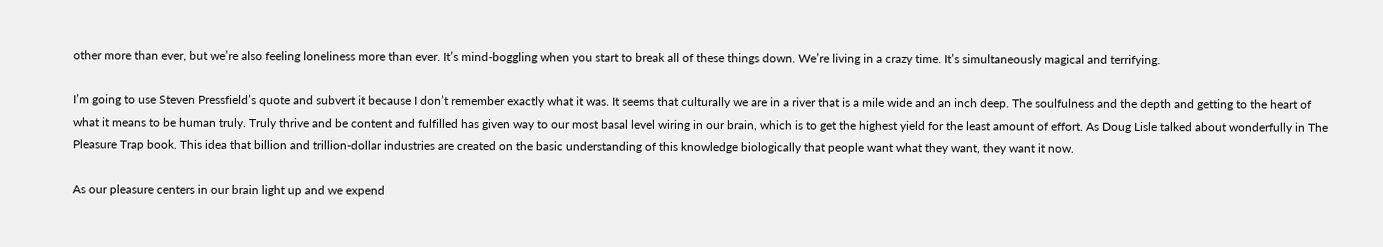other more than ever, but we’re also feeling loneliness more than ever. It’s mind-boggling when you start to break all of these things down. We’re living in a crazy time. It’s simultaneously magical and terrifying.

I’m going to use Steven Pressfield’s quote and subvert it because I don’t remember exactly what it was. It seems that culturally we are in a river that is a mile wide and an inch deep. The soulfulness and the depth and getting to the heart of what it means to be human truly. Truly thrive and be content and fulfilled has given way to our most basal level wiring in our brain, which is to get the highest yield for the least amount of effort. As Doug Lisle talked about wonderfully in The Pleasure Trap book. This idea that billion and trillion-dollar industries are created on the basic understanding of this knowledge biologically that people want what they want, they want it now.

As our pleasure centers in our brain light up and we expend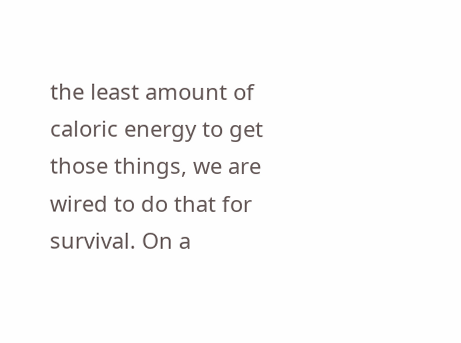the least amount of caloric energy to get those things, we are wired to do that for survival. On a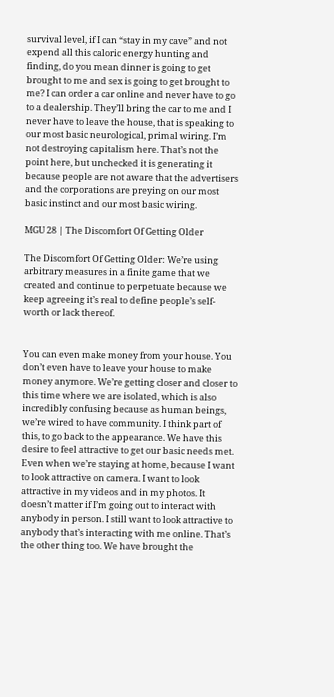survival level, if I can “stay in my cave” and not expend all this caloric energy hunting and finding, do you mean dinner is going to get brought to me and sex is going to get brought to me? I can order a car online and never have to go to a dealership. They’ll bring the car to me and I never have to leave the house, that is speaking to our most basic neurological, primal wiring. I’m not destroying capitalism here. That’s not the point here, but unchecked it is generating it because people are not aware that the advertisers and the corporations are preying on our most basic instinct and our most basic wiring.

MGU 28 | The Discomfort Of Getting Older

The Discomfort Of Getting Older: We’re using arbitrary measures in a finite game that we created and continue to perpetuate because we keep agreeing it’s real to define people’s self-worth or lack thereof.


You can even make money from your house. You don’t even have to leave your house to make money anymore. We’re getting closer and closer to this time where we are isolated, which is also incredibly confusing because as human beings, we’re wired to have community. I think part of this, to go back to the appearance. We have this desire to feel attractive to get our basic needs met. Even when we’re staying at home, because I want to look attractive on camera. I want to look attractive in my videos and in my photos. It doesn’t matter if I’m going out to interact with anybody in person. I still want to look attractive to anybody that’s interacting with me online. That’s the other thing too. We have brought the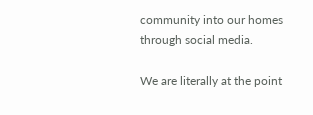community into our homes through social media.

We are literally at the point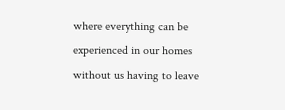where everything can be experienced in our homes without us having to leave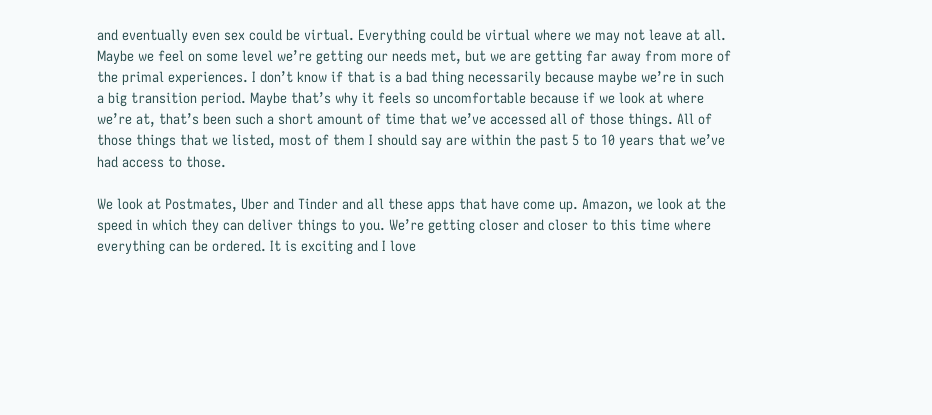and eventually even sex could be virtual. Everything could be virtual where we may not leave at all. Maybe we feel on some level we’re getting our needs met, but we are getting far away from more of the primal experiences. I don’t know if that is a bad thing necessarily because maybe we’re in such a big transition period. Maybe that’s why it feels so uncomfortable because if we look at where we’re at, that’s been such a short amount of time that we’ve accessed all of those things. All of those things that we listed, most of them I should say are within the past 5 to 10 years that we’ve had access to those.

We look at Postmates, Uber and Tinder and all these apps that have come up. Amazon, we look at the speed in which they can deliver things to you. We’re getting closer and closer to this time where everything can be ordered. It is exciting and I love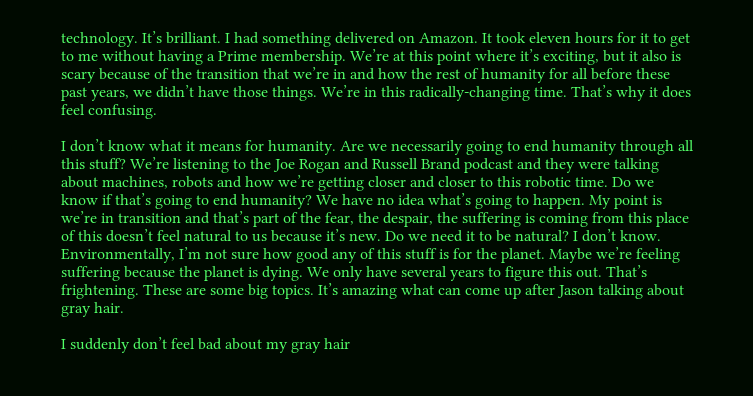technology. It’s brilliant. I had something delivered on Amazon. It took eleven hours for it to get to me without having a Prime membership. We’re at this point where it’s exciting, but it also is scary because of the transition that we’re in and how the rest of humanity for all before these past years, we didn’t have those things. We’re in this radically-changing time. That’s why it does feel confusing.

I don’t know what it means for humanity. Are we necessarily going to end humanity through all this stuff? We’re listening to the Joe Rogan and Russell Brand podcast and they were talking about machines, robots and how we’re getting closer and closer to this robotic time. Do we know if that’s going to end humanity? We have no idea what’s going to happen. My point is we’re in transition and that’s part of the fear, the despair, the suffering is coming from this place of this doesn’t feel natural to us because it’s new. Do we need it to be natural? I don’t know. Environmentally, I’m not sure how good any of this stuff is for the planet. Maybe we’re feeling suffering because the planet is dying. We only have several years to figure this out. That’s frightening. These are some big topics. It’s amazing what can come up after Jason talking about gray hair.

I suddenly don’t feel bad about my gray hair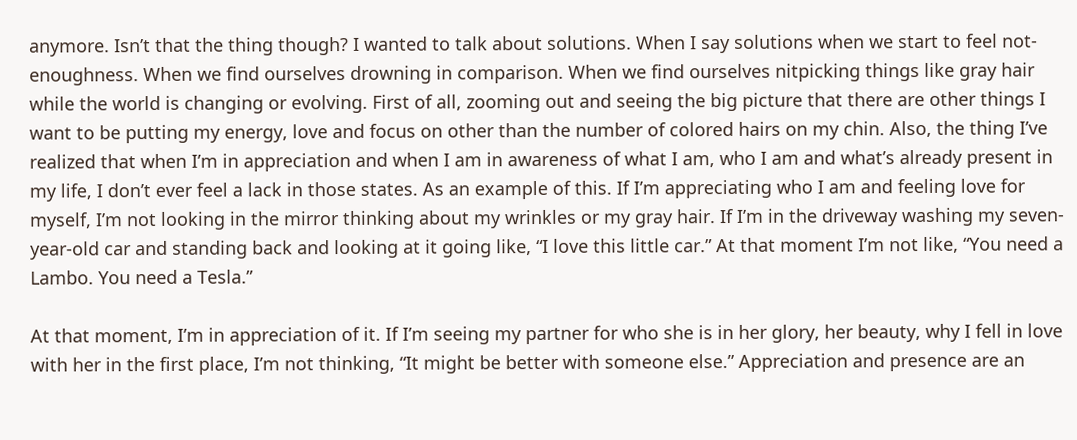anymore. Isn’t that the thing though? I wanted to talk about solutions. When I say solutions when we start to feel not-enoughness. When we find ourselves drowning in comparison. When we find ourselves nitpicking things like gray hair while the world is changing or evolving. First of all, zooming out and seeing the big picture that there are other things I want to be putting my energy, love and focus on other than the number of colored hairs on my chin. Also, the thing I’ve realized that when I’m in appreciation and when I am in awareness of what I am, who I am and what’s already present in my life, I don’t ever feel a lack in those states. As an example of this. If I’m appreciating who I am and feeling love for myself, I’m not looking in the mirror thinking about my wrinkles or my gray hair. If I’m in the driveway washing my seven-year-old car and standing back and looking at it going like, “I love this little car.” At that moment I’m not like, “You need a Lambo. You need a Tesla.”

At that moment, I’m in appreciation of it. If I’m seeing my partner for who she is in her glory, her beauty, why I fell in love with her in the first place, I’m not thinking, “It might be better with someone else.” Appreciation and presence are an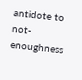antidote to not-enoughness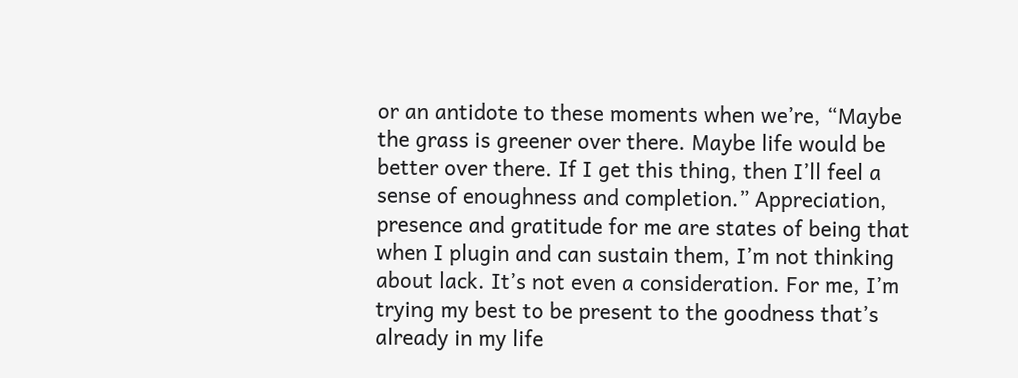or an antidote to these moments when we’re, “Maybe the grass is greener over there. Maybe life would be better over there. If I get this thing, then I’ll feel a sense of enoughness and completion.” Appreciation, presence and gratitude for me are states of being that when I plugin and can sustain them, I’m not thinking about lack. It’s not even a consideration. For me, I’m trying my best to be present to the goodness that’s already in my life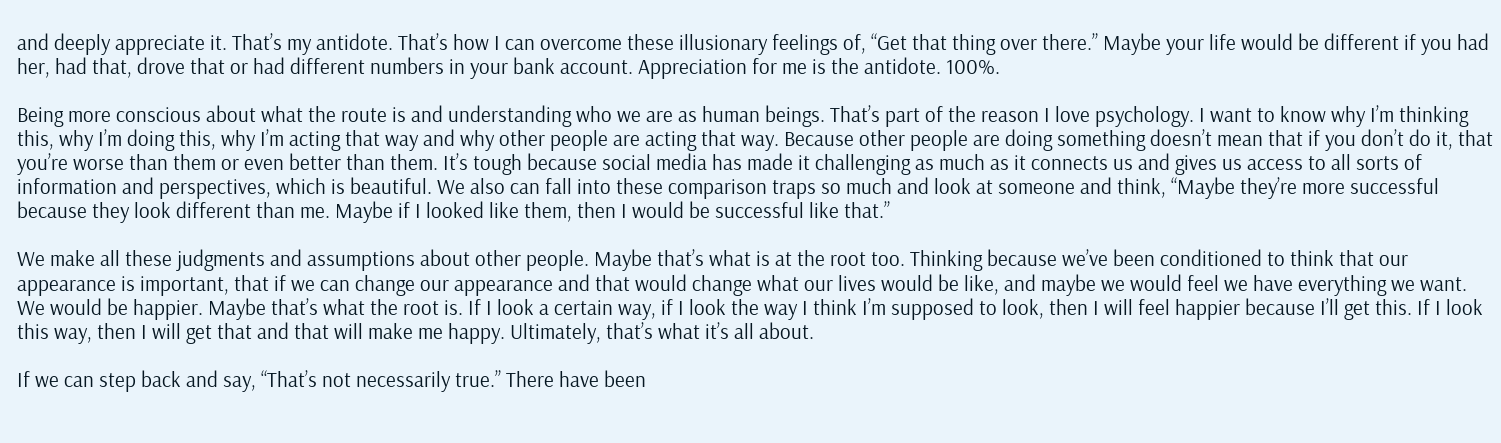and deeply appreciate it. That’s my antidote. That’s how I can overcome these illusionary feelings of, “Get that thing over there.” Maybe your life would be different if you had her, had that, drove that or had different numbers in your bank account. Appreciation for me is the antidote. 100%.

Being more conscious about what the route is and understanding who we are as human beings. That’s part of the reason I love psychology. I want to know why I’m thinking this, why I’m doing this, why I’m acting that way and why other people are acting that way. Because other people are doing something doesn’t mean that if you don’t do it, that you’re worse than them or even better than them. It’s tough because social media has made it challenging as much as it connects us and gives us access to all sorts of information and perspectives, which is beautiful. We also can fall into these comparison traps so much and look at someone and think, “Maybe they’re more successful because they look different than me. Maybe if I looked like them, then I would be successful like that.”

We make all these judgments and assumptions about other people. Maybe that’s what is at the root too. Thinking because we’ve been conditioned to think that our appearance is important, that if we can change our appearance and that would change what our lives would be like, and maybe we would feel we have everything we want. We would be happier. Maybe that’s what the root is. If I look a certain way, if I look the way I think I’m supposed to look, then I will feel happier because I’ll get this. If I look this way, then I will get that and that will make me happy. Ultimately, that’s what it’s all about.

If we can step back and say, “That’s not necessarily true.” There have been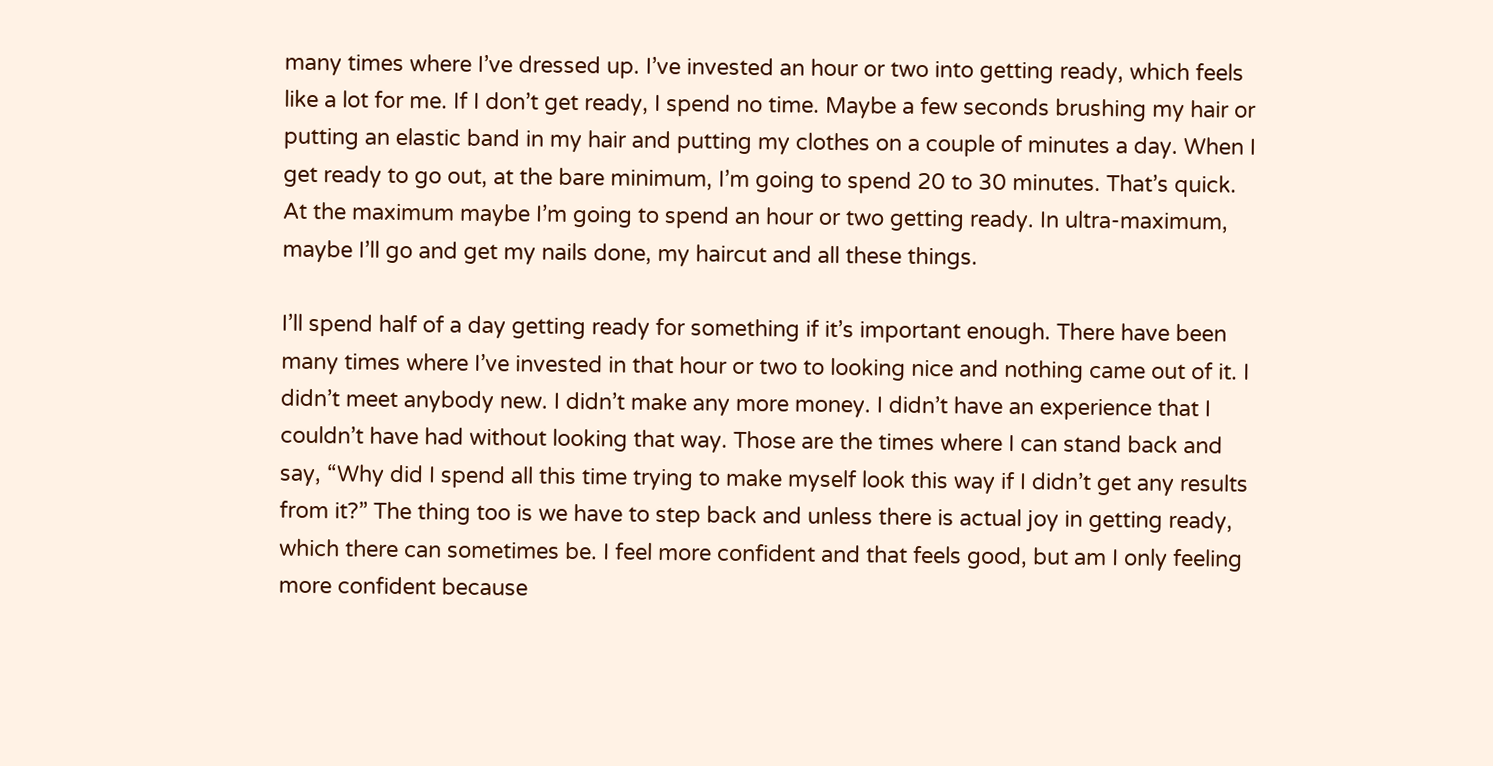many times where I’ve dressed up. I’ve invested an hour or two into getting ready, which feels like a lot for me. If I don’t get ready, I spend no time. Maybe a few seconds brushing my hair or putting an elastic band in my hair and putting my clothes on a couple of minutes a day. When I get ready to go out, at the bare minimum, I’m going to spend 20 to 30 minutes. That’s quick. At the maximum maybe I’m going to spend an hour or two getting ready. In ultra-maximum, maybe I’ll go and get my nails done, my haircut and all these things.

I’ll spend half of a day getting ready for something if it’s important enough. There have been many times where I’ve invested in that hour or two to looking nice and nothing came out of it. I didn’t meet anybody new. I didn’t make any more money. I didn’t have an experience that I couldn’t have had without looking that way. Those are the times where I can stand back and say, “Why did I spend all this time trying to make myself look this way if I didn’t get any results from it?” The thing too is we have to step back and unless there is actual joy in getting ready, which there can sometimes be. I feel more confident and that feels good, but am I only feeling more confident because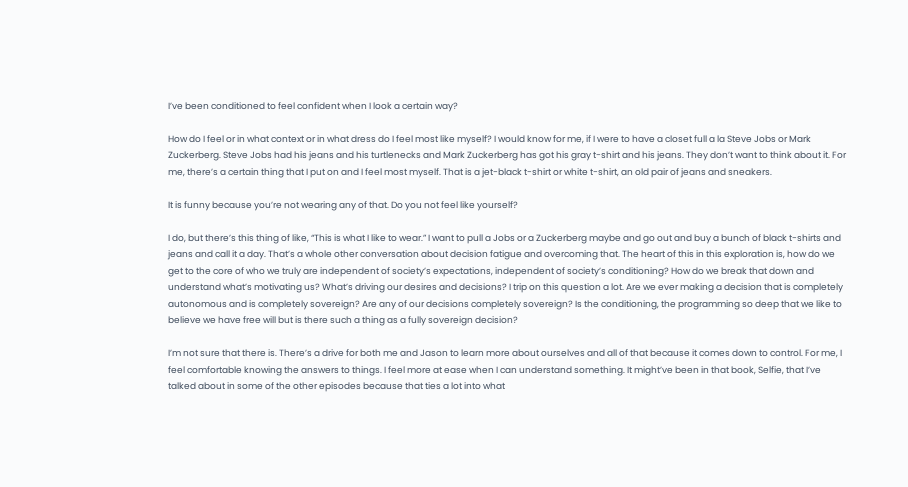I’ve been conditioned to feel confident when I look a certain way?

How do I feel or in what context or in what dress do I feel most like myself? I would know for me, if I were to have a closet full a la Steve Jobs or Mark Zuckerberg. Steve Jobs had his jeans and his turtlenecks and Mark Zuckerberg has got his gray t-shirt and his jeans. They don’t want to think about it. For me, there’s a certain thing that I put on and I feel most myself. That is a jet-black t-shirt or white t-shirt, an old pair of jeans and sneakers.

It is funny because you’re not wearing any of that. Do you not feel like yourself?

I do, but there’s this thing of like, “This is what I like to wear.” I want to pull a Jobs or a Zuckerberg maybe and go out and buy a bunch of black t-shirts and jeans and call it a day. That’s a whole other conversation about decision fatigue and overcoming that. The heart of this in this exploration is, how do we get to the core of who we truly are independent of society’s expectations, independent of society’s conditioning? How do we break that down and understand what’s motivating us? What’s driving our desires and decisions? I trip on this question a lot. Are we ever making a decision that is completely autonomous and is completely sovereign? Are any of our decisions completely sovereign? Is the conditioning, the programming so deep that we like to believe we have free will but is there such a thing as a fully sovereign decision?

I’m not sure that there is. There’s a drive for both me and Jason to learn more about ourselves and all of that because it comes down to control. For me, I feel comfortable knowing the answers to things. I feel more at ease when I can understand something. It might’ve been in that book, Selfie, that I’ve talked about in some of the other episodes because that ties a lot into what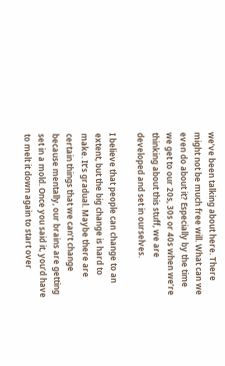we’ve been talking about here. There might not be much free will. What can we even do about it? Especially by the time we get to our 20s, 30s or 40s when we’re thinking about this stuff, we are developed and set in ourselves.

I believe that people can change to an extent, but the big change is hard to make. It’s gradual. Maybe there are certain things that we can’t change because mentally, our brains are getting set in a mold. Once you said it, you’d have to melt it down again to start over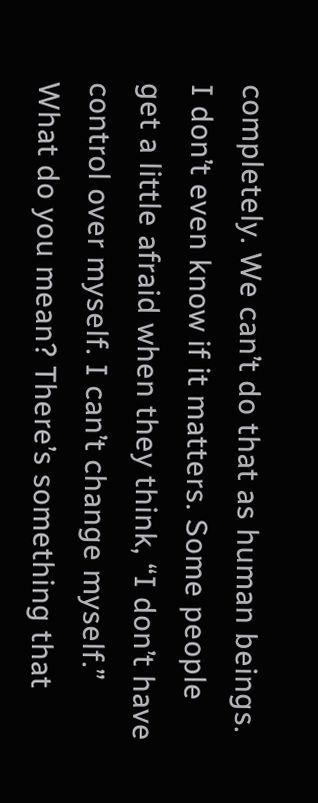completely. We can’t do that as human beings. I don’t even know if it matters. Some people get a little afraid when they think, “I don’t have control over myself. I can’t change myself.” What do you mean? There’s something that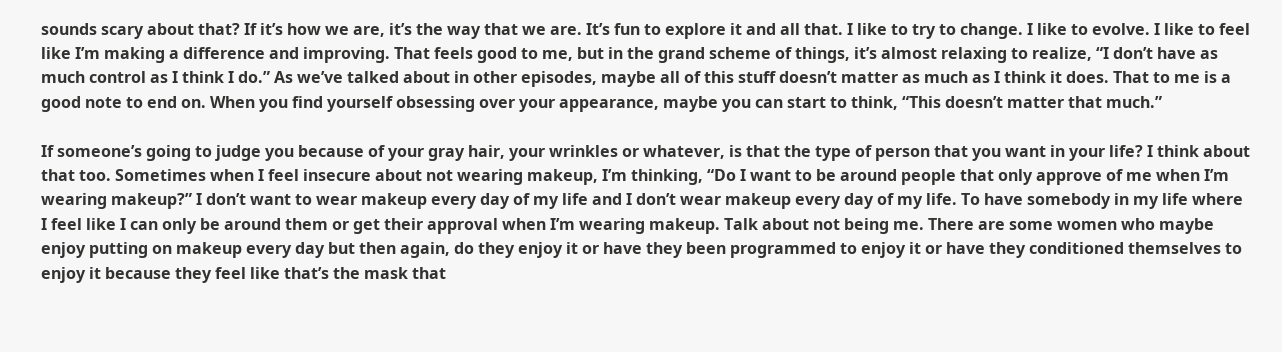sounds scary about that? If it’s how we are, it’s the way that we are. It’s fun to explore it and all that. I like to try to change. I like to evolve. I like to feel like I’m making a difference and improving. That feels good to me, but in the grand scheme of things, it’s almost relaxing to realize, “I don’t have as much control as I think I do.” As we’ve talked about in other episodes, maybe all of this stuff doesn’t matter as much as I think it does. That to me is a good note to end on. When you find yourself obsessing over your appearance, maybe you can start to think, “This doesn’t matter that much.”

If someone’s going to judge you because of your gray hair, your wrinkles or whatever, is that the type of person that you want in your life? I think about that too. Sometimes when I feel insecure about not wearing makeup, I’m thinking, “Do I want to be around people that only approve of me when I’m wearing makeup?” I don’t want to wear makeup every day of my life and I don’t wear makeup every day of my life. To have somebody in my life where I feel like I can only be around them or get their approval when I’m wearing makeup. Talk about not being me. There are some women who maybe enjoy putting on makeup every day but then again, do they enjoy it or have they been programmed to enjoy it or have they conditioned themselves to enjoy it because they feel like that’s the mask that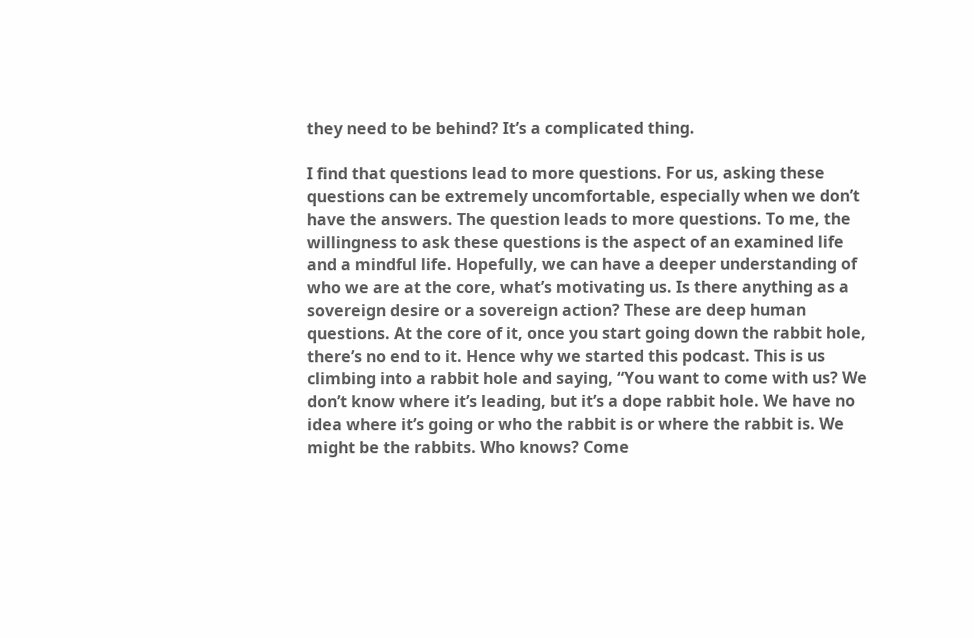they need to be behind? It’s a complicated thing.

I find that questions lead to more questions. For us, asking these questions can be extremely uncomfortable, especially when we don’t have the answers. The question leads to more questions. To me, the willingness to ask these questions is the aspect of an examined life and a mindful life. Hopefully, we can have a deeper understanding of who we are at the core, what’s motivating us. Is there anything as a sovereign desire or a sovereign action? These are deep human questions. At the core of it, once you start going down the rabbit hole, there’s no end to it. Hence why we started this podcast. This is us climbing into a rabbit hole and saying, “You want to come with us? We don’t know where it’s leading, but it’s a dope rabbit hole. We have no idea where it’s going or who the rabbit is or where the rabbit is. We might be the rabbits. Who knows? Come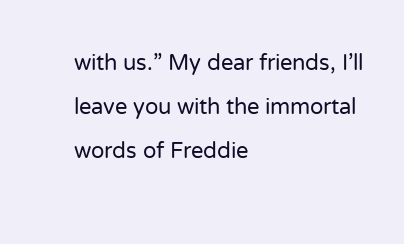with us.” My dear friends, I’ll leave you with the immortal words of Freddie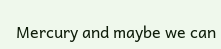Mercury and maybe we can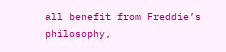all benefit from Freddie’s philosophy,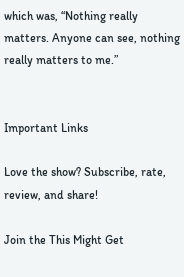which was, “Nothing really matters. Anyone can see, nothing really matters to me.”


Important Links

Love the show? Subscribe, rate, review, and share!

Join the This Might Get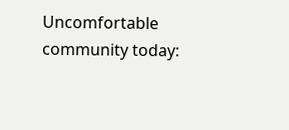Uncomfortable community today: